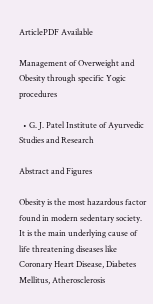ArticlePDF Available

Management of Overweight and Obesity through specific Yogic procedures

  • G. J. Patel Institute of Ayurvedic Studies and Research

Abstract and Figures

Obesity is the most hazardous factor found in modern sedentary society. It is the main underlying cause of life threatening diseases like Coronary Heart Disease, Diabetes Mellitus, Atherosclerosis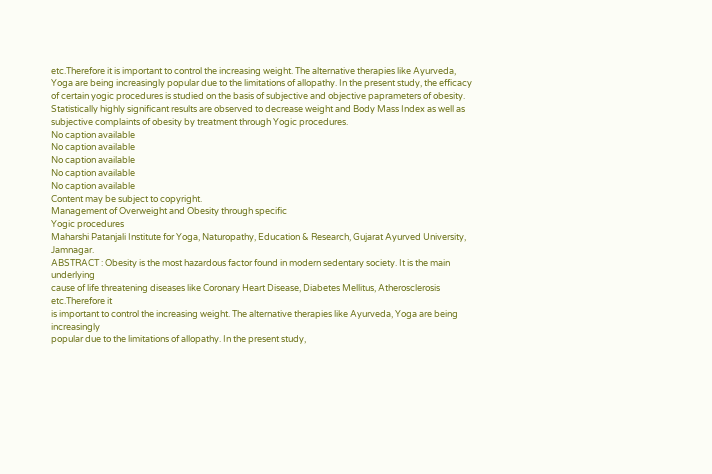etc.Therefore it is important to control the increasing weight. The alternative therapies like Ayurveda, Yoga are being increasingly popular due to the limitations of allopathy. In the present study, the efficacy of certain yogic procedures is studied on the basis of subjective and objective paprameters of obesity. Statistically highly significant results are observed to decrease weight and Body Mass Index as well as subjective complaints of obesity by treatment through Yogic procedures.
No caption available
No caption available
No caption available
No caption available
No caption available
Content may be subject to copyright.
Management of Overweight and Obesity through specific
Yogic procedures
Maharshi Patanjali Institute for Yoga, Naturopathy, Education & Research, Gujarat Ayurved University, Jamnagar.
ABSTRACT : Obesity is the most hazardous factor found in modern sedentary society. It is the main underlying
cause of life threatening diseases like Coronary Heart Disease, Diabetes Mellitus, Atherosclerosis etc.Therefore it
is important to control the increasing weight. The alternative therapies like Ayurveda, Yoga are being increasingly
popular due to the limitations of allopathy. In the present study,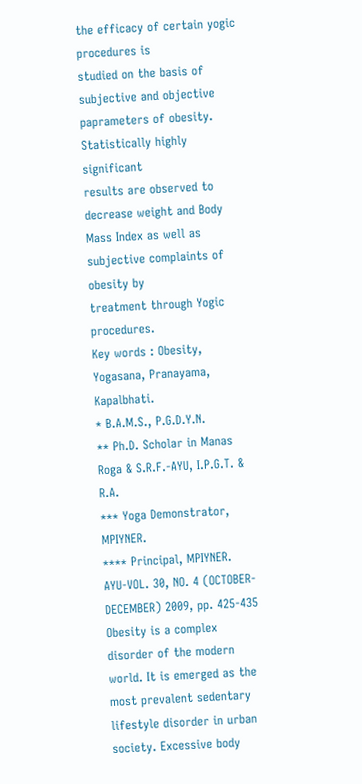the efficacy of certain yogic procedures is
studied on the basis of subjective and objective paprameters of obesity. Statistically highly significant
results are observed to decrease weight and Body Mass Index as well as subjective complaints of obesity by
treatment through Yogic procedures.
Key words : Obesity, Yogasana, Pranayama, Kapalbhati.
* B.A.M.S., P.G.D.Y.N.
** Ph.D. Scholar in Manas Roga & S.R.F.-AYU, I.P.G.T. & R.A.
*** Yoga Demonstrator, MPIYNER.
**** Principal, MPIYNER.
AYU-VOL. 30, NO. 4 (OCTOBER-DECEMBER) 2009, pp. 425-435
Obesity is a complex disorder of the modern
world. It is emerged as the most prevalent sedentary
lifestyle disorder in urban society. Excessive body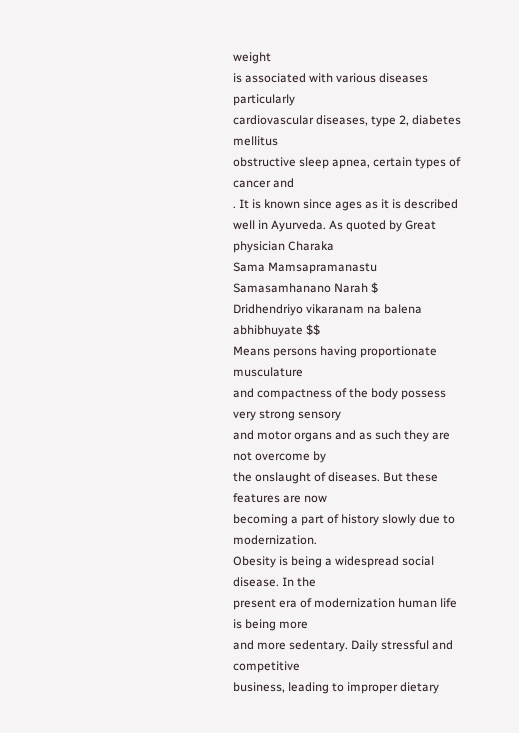weight
is associated with various diseases particularly
cardiovascular diseases, type 2, diabetes mellitus
obstructive sleep apnea, certain types of cancer and
. It is known since ages as it is described
well in Ayurveda. As quoted by Great physician Charaka
Sama Mamsapramanastu Samasamhanano Narah $
Dridhendriyo vikaranam na balena abhibhuyate $$
Means persons having proportionate musculature
and compactness of the body possess very strong sensory
and motor organs and as such they are not overcome by
the onslaught of diseases. But these features are now
becoming a part of history slowly due to modernization.
Obesity is being a widespread social disease. In the
present era of modernization human life is being more
and more sedentary. Daily stressful and competitive
business, leading to improper dietary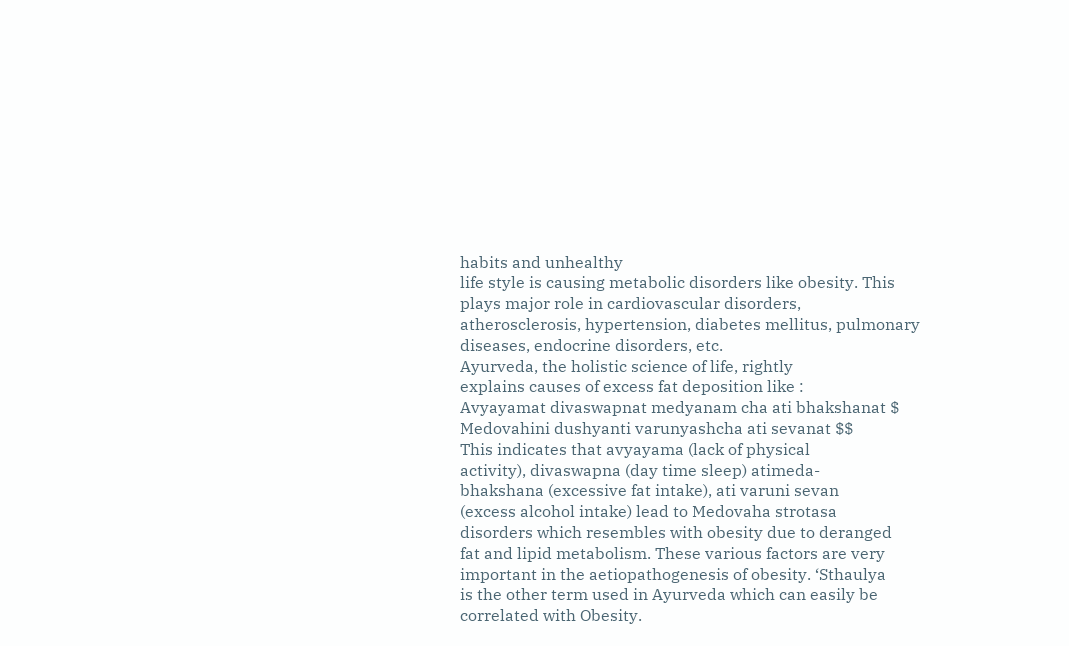habits and unhealthy
life style is causing metabolic disorders like obesity. This
plays major role in cardiovascular disorders,
atherosclerosis, hypertension, diabetes mellitus, pulmonary
diseases, endocrine disorders, etc.
Ayurveda, the holistic science of life, rightly
explains causes of excess fat deposition like :
Avyayamat divaswapnat medyanam cha ati bhakshanat $
Medovahini dushyanti varunyashcha ati sevanat $$
This indicates that avyayama (lack of physical
activity), divaswapna (day time sleep) atimeda-
bhakshana (excessive fat intake), ati varuni sevan
(excess alcohol intake) lead to Medovaha strotasa
disorders which resembles with obesity due to deranged
fat and lipid metabolism. These various factors are very
important in the aetiopathogenesis of obesity. ‘Sthaulya
is the other term used in Ayurveda which can easily be
correlated with Obesity.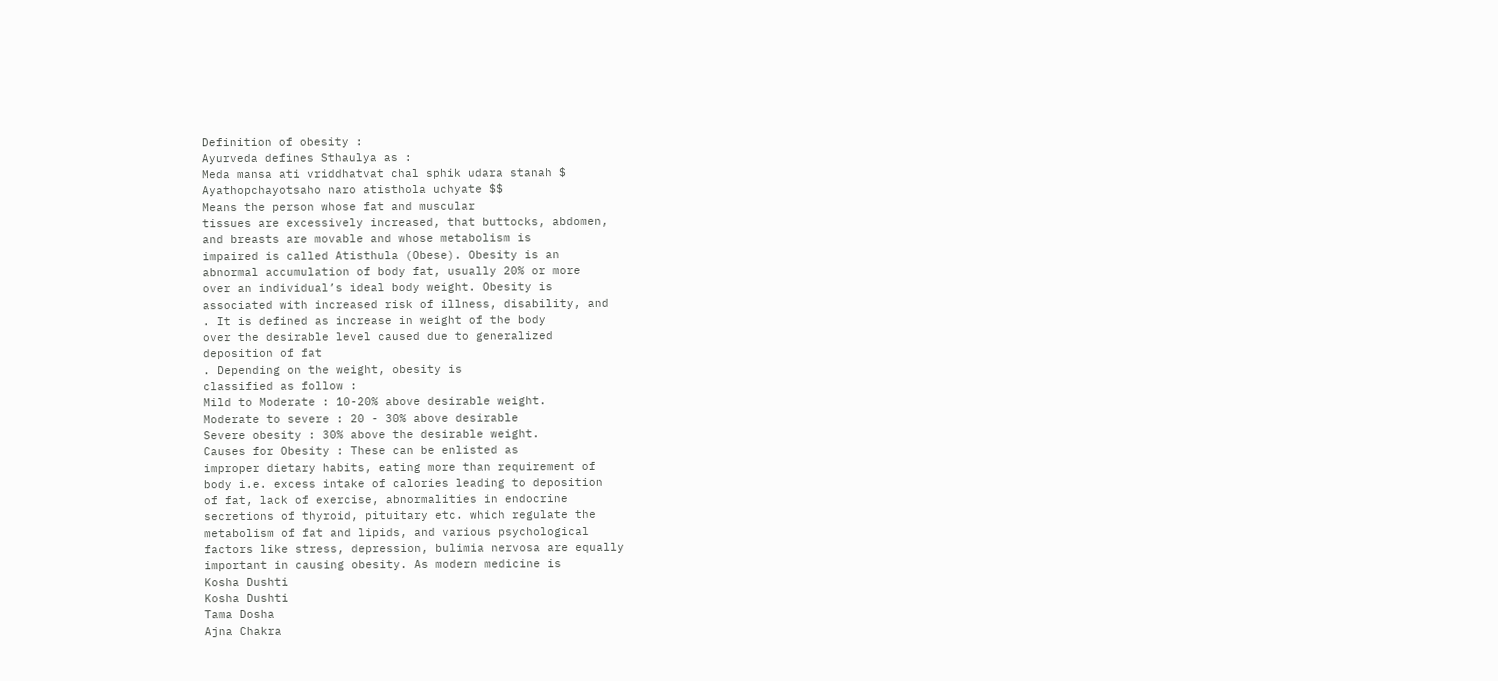Definition of obesity :
Ayurveda defines Sthaulya as :
Meda mansa ati vriddhatvat chal sphik udara stanah $
Ayathopchayotsaho naro atisthola uchyate $$
Means the person whose fat and muscular
tissues are excessively increased, that buttocks, abdomen,
and breasts are movable and whose metabolism is
impaired is called Atisthula (Obese). Obesity is an
abnormal accumulation of body fat, usually 20% or more
over an individual’s ideal body weight. Obesity is
associated with increased risk of illness, disability, and
. It is defined as increase in weight of the body
over the desirable level caused due to generalized
deposition of fat
. Depending on the weight, obesity is
classified as follow :
Mild to Moderate : 10-20% above desirable weight.
Moderate to severe : 20 - 30% above desirable
Severe obesity : 30% above the desirable weight.
Causes for Obesity : These can be enlisted as
improper dietary habits, eating more than requirement of
body i.e. excess intake of calories leading to deposition
of fat, lack of exercise, abnormalities in endocrine
secretions of thyroid, pituitary etc. which regulate the
metabolism of fat and lipids, and various psychological
factors like stress, depression, bulimia nervosa are equally
important in causing obesity. As modern medicine is
Kosha Dushti
Kosha Dushti
Tama Dosha
Ajna Chakra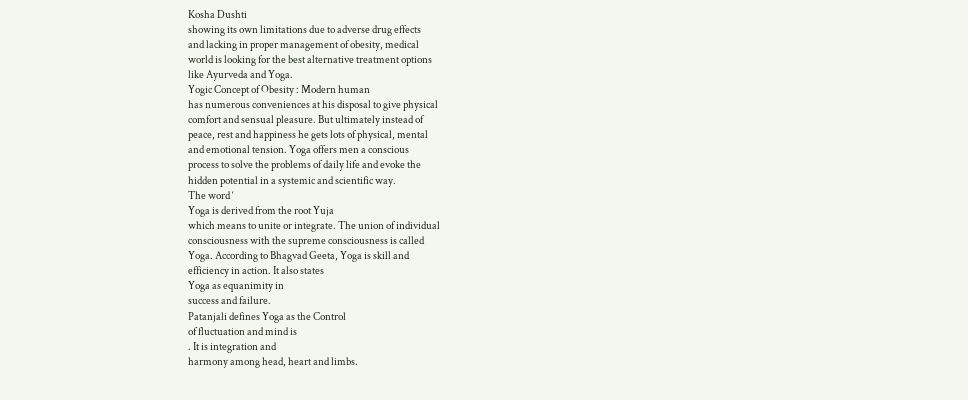Kosha Dushti
showing its own limitations due to adverse drug effects
and lacking in proper management of obesity, medical
world is looking for the best alternative treatment options
like Ayurveda and Yoga.
Yogic Concept of Obesity : Modern human
has numerous conveniences at his disposal to give physical
comfort and sensual pleasure. But ultimately instead of
peace, rest and happiness he gets lots of physical, mental
and emotional tension. Yoga offers men a conscious
process to solve the problems of daily life and evoke the
hidden potential in a systemic and scientific way.
The word ‘
Yoga is derived from the root Yuja
which means to unite or integrate. The union of individual
consciousness with the supreme consciousness is called
Yoga. According to Bhagvad Geeta, Yoga is skill and
efficiency in action. It also states
Yoga as equanimity in
success and failure.
Patanjali defines Yoga as the Control
of fluctuation and mind is
. It is integration and
harmony among head, heart and limbs.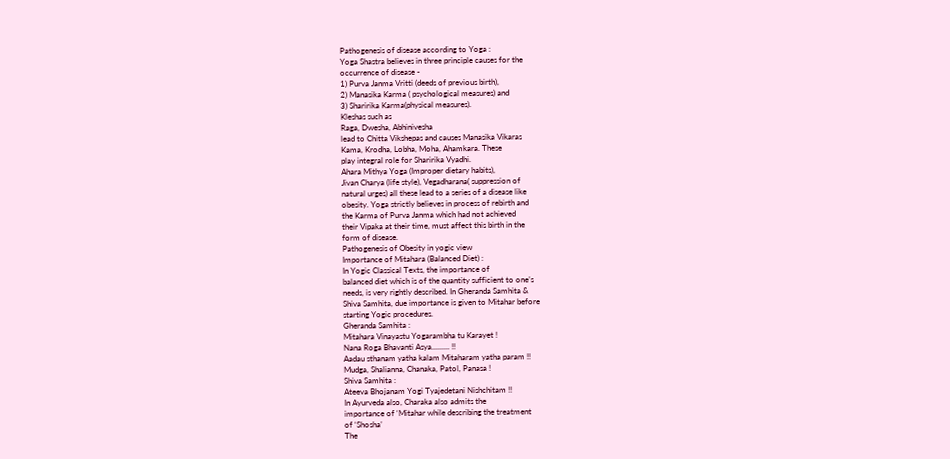Pathogenesis of disease according to Yoga :
Yoga Shastra believes in three principle causes for the
occurrence of disease -
1) Purva Janma Vritti (deeds of previous birth),
2) Manasika Karma ( psychological measures) and
3) Sharirika Karma(physical measures).
Kleshas such as
Raga, Dwesha, Abhinivesha
lead to Chitta Vikshepas and causes Manasika Vikaras
Kama, Krodha, Lobha, Moha, Ahamkara. These
play integral role for Sharirika Vyadhi.
Ahara Mithya Yoga (Improper dietary habits),
Jivan Charya (life style), Vegadharana( suppression of
natural urges) all these lead to a series of a disease like
obesity. Yoga strictly believes in process of rebirth and
the Karma of Purva Janma which had not achieved
their Vipaka at their time, must affect this birth in the
form of disease.
Pathogenesis of Obesity in yogic view
Importance of Mitahara (Balanced Diet) :
In Yogic Classical Texts, the importance of
balanced diet which is of the quantity sufficient to one’s
needs, is very rightly described. In Gheranda Samhita &
Shiva Samhita, due importance is given to Mitahar before
starting Yogic procedures.
Gheranda Samhita :
Mitahara Vinayastu Yogarambha tu Karayet !
Nana Roga Bhavanti Asya......... !!
Aadau sthanam yatha kalam Mitaharam yatha param !!
Mudga, Shalianna, Chanaka, Patol, Panasa !
Shiva Samhita :
Ateeva Bhojanam Yogi Tyajedetani Nishchitam !!
In Ayurveda also, Charaka also admits the
importance of ‘Mitahar while describing the treatment
of ‘Shosha’
The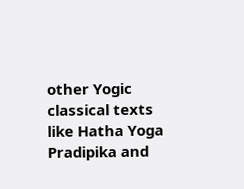other Yogic classical texts like Hatha Yoga
Pradipika and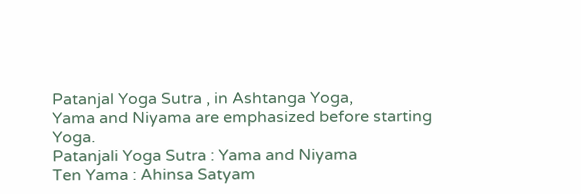Patanjal Yoga Sutra , in Ashtanga Yoga,
Yama and Niyama are emphasized before starting Yoga.
Patanjali Yoga Sutra : Yama and Niyama
Ten Yama : Ahinsa Satyam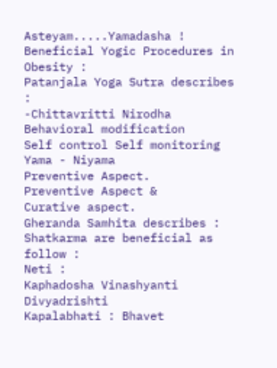Asteyam.....Yamadasha !
Beneficial Yogic Procedures in Obesity :
Patanjala Yoga Sutra describes :
-Chittavritti Nirodha
Behavioral modification
Self control Self monitoring
Yama - Niyama
Preventive Aspect.
Preventive Aspect &
Curative aspect.
Gheranda Samhita describes :
Shatkarma are beneficial as follow :
Neti :
Kaphadosha Vinashyanti Divyadrishti
Kapalabhati : Bhavet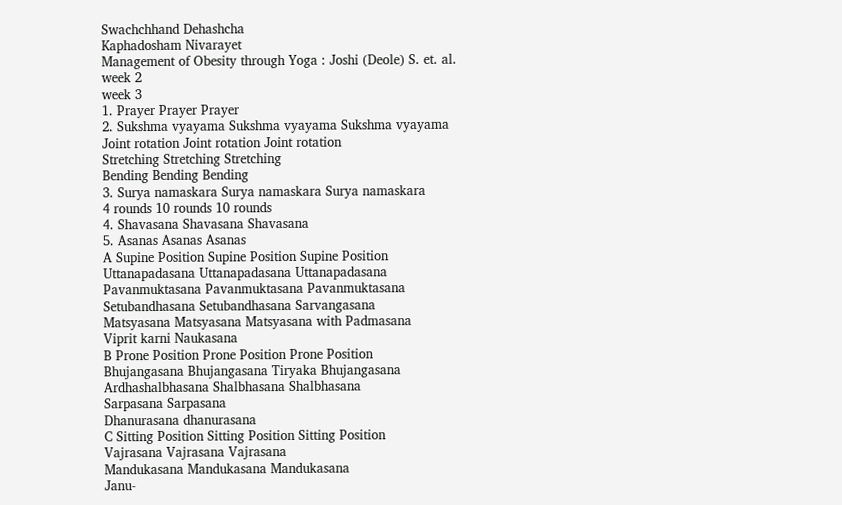Swachchhand Dehashcha
Kaphadosham Nivarayet
Management of Obesity through Yoga : Joshi (Deole) S. et. al.
week 2
week 3
1. Prayer Prayer Prayer
2. Sukshma vyayama Sukshma vyayama Sukshma vyayama
Joint rotation Joint rotation Joint rotation
Stretching Stretching Stretching
Bending Bending Bending
3. Surya namaskara Surya namaskara Surya namaskara
4 rounds 10 rounds 10 rounds
4. Shavasana Shavasana Shavasana
5. Asanas Asanas Asanas
A Supine Position Supine Position Supine Position
Uttanapadasana Uttanapadasana Uttanapadasana
Pavanmuktasana Pavanmuktasana Pavanmuktasana
Setubandhasana Setubandhasana Sarvangasana
Matsyasana Matsyasana Matsyasana with Padmasana
Viprit karni Naukasana
B Prone Position Prone Position Prone Position
Bhujangasana Bhujangasana Tiryaka Bhujangasana
Ardhashalbhasana Shalbhasana Shalbhasana
Sarpasana Sarpasana
Dhanurasana dhanurasana
C Sitting Position Sitting Position Sitting Position
Vajrasana Vajrasana Vajrasana
Mandukasana Mandukasana Mandukasana
Janu-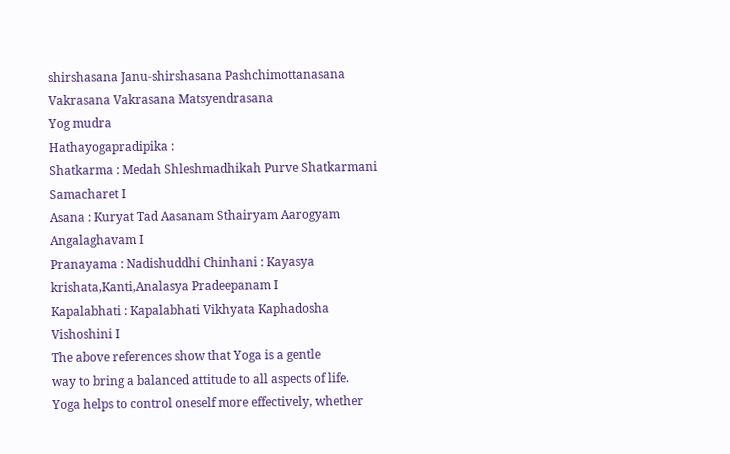shirshasana Janu-shirshasana Pashchimottanasana
Vakrasana Vakrasana Matsyendrasana
Yog mudra
Hathayogapradipika :
Shatkarma : Medah Shleshmadhikah Purve Shatkarmani
Samacharet I
Asana : Kuryat Tad Aasanam Sthairyam Aarogyam
Angalaghavam I
Pranayama : Nadishuddhi Chinhani : Kayasya
krishata,Kanti,Analasya Pradeepanam I
Kapalabhati : Kapalabhati Vikhyata Kaphadosha
Vishoshini I
The above references show that Yoga is a gentle
way to bring a balanced attitude to all aspects of life.
Yoga helps to control oneself more effectively, whether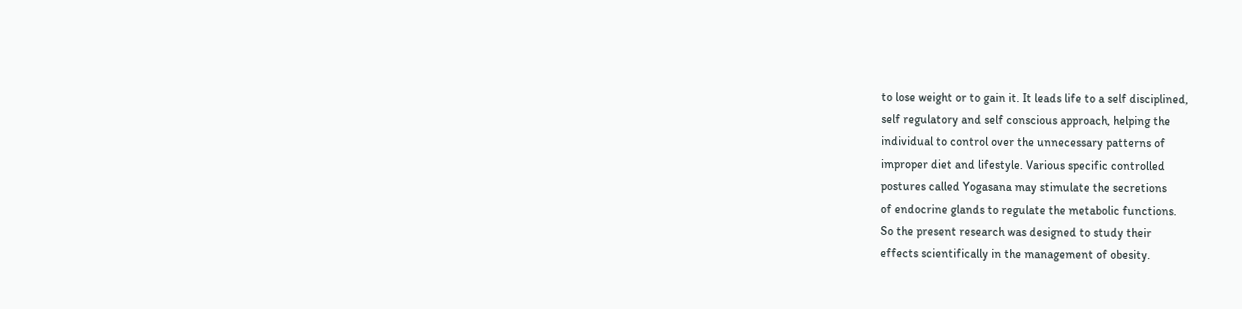to lose weight or to gain it. It leads life to a self disciplined,
self regulatory and self conscious approach, helping the
individual to control over the unnecessary patterns of
improper diet and lifestyle. Various specific controlled
postures called Yogasana may stimulate the secretions
of endocrine glands to regulate the metabolic functions.
So the present research was designed to study their
effects scientifically in the management of obesity.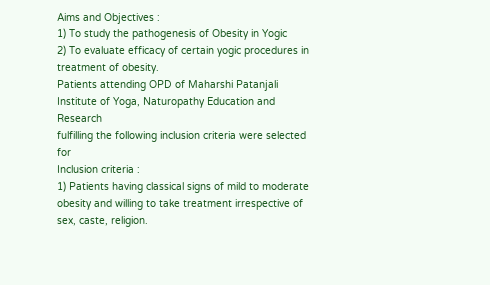Aims and Objectives :
1) To study the pathogenesis of Obesity in Yogic
2) To evaluate efficacy of certain yogic procedures in
treatment of obesity.
Patients attending OPD of Maharshi Patanjali
Institute of Yoga, Naturopathy Education and Research
fulfilling the following inclusion criteria were selected for
Inclusion criteria :
1) Patients having classical signs of mild to moderate
obesity and willing to take treatment irrespective of
sex, caste, religion.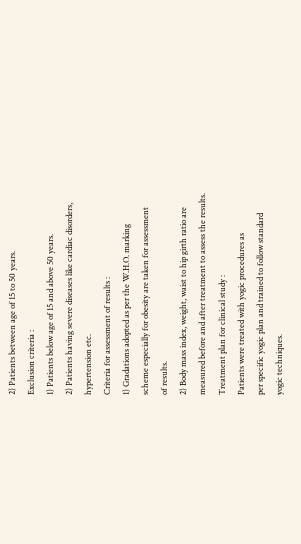2) Patients between age of 15 to 50 years.
Exclusion criteria :
1) Patients below age of 15 and above 50 years.
2) Patients having severe diseases like cardiac disorders,
hypertension etc.
Criteria for assessment of results :
1) Gradations adopted as per the W.H.O. marking
scheme especially for obesity are taken for assessment
of results.
2) Body mass index, weight, waist to hip girth ratio are
measured before and after treatment to assess the results.
Treatment plan for clinical study :
Patients were treated with yogic procedures as
per specific yogic plan and trained to follow standard
yogic techniques.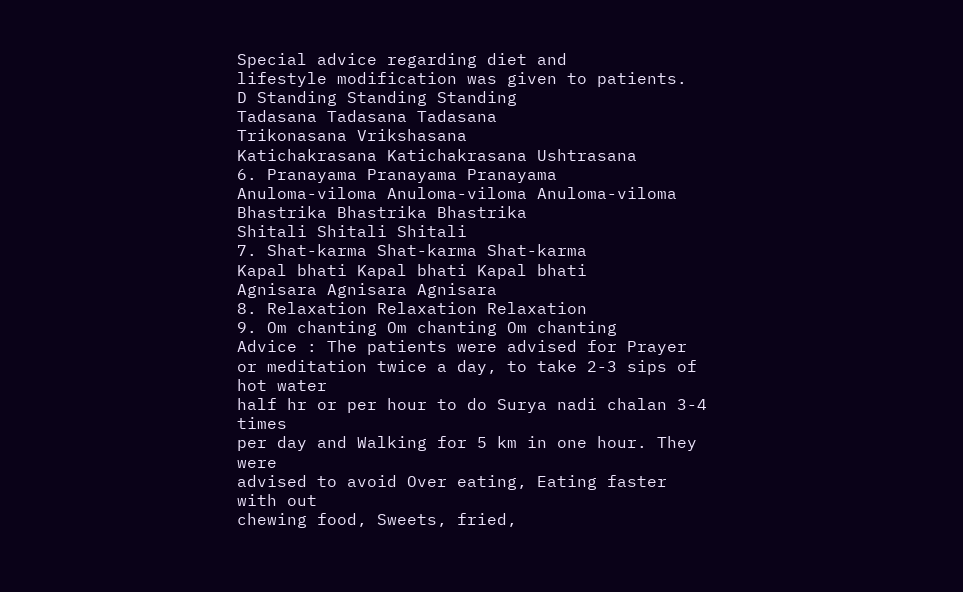Special advice regarding diet and
lifestyle modification was given to patients.
D Standing Standing Standing
Tadasana Tadasana Tadasana
Trikonasana Vrikshasana
Katichakrasana Katichakrasana Ushtrasana
6. Pranayama Pranayama Pranayama
Anuloma-viloma Anuloma-viloma Anuloma-viloma
Bhastrika Bhastrika Bhastrika
Shitali Shitali Shitali
7. Shat-karma Shat-karma Shat-karma
Kapal bhati Kapal bhati Kapal bhati
Agnisara Agnisara Agnisara
8. Relaxation Relaxation Relaxation
9. Om chanting Om chanting Om chanting
Advice : The patients were advised for Prayer
or meditation twice a day, to take 2-3 sips of hot water
half hr or per hour to do Surya nadi chalan 3-4 times
per day and Walking for 5 km in one hour. They were
advised to avoid Over eating, Eating faster with out
chewing food, Sweets, fried,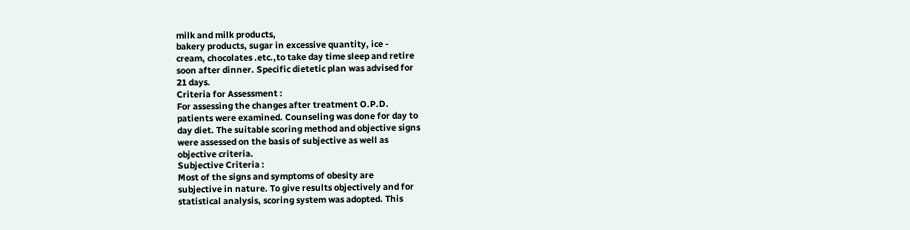milk and milk products,
bakery products, sugar in excessive quantity, ice -
cream, chocolates .etc.,to take day time sleep and retire
soon after dinner. Specific dietetic plan was advised for
21 days.
Criteria for Assessment :
For assessing the changes after treatment O.P.D.
patients were examined. Counseling was done for day to
day diet. The suitable scoring method and objective signs
were assessed on the basis of subjective as well as
objective criteria.
Subjective Criteria :
Most of the signs and symptoms of obesity are
subjective in nature. To give results objectively and for
statistical analysis, scoring system was adopted. This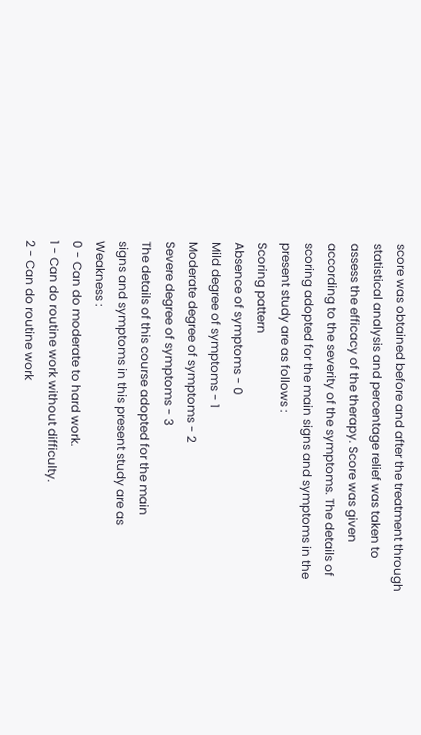score was obtained before and after the treatment through
statistical analysis and percentage relief was taken to
assess the efficacy of the therapy. Score was given
according to the severity of the symptoms. The details of
scoring adopted for the main signs and symptoms in the
present study are as follows :
Scoring pattern
Absence of symptoms - 0
Mild degree of symptoms - 1
Moderate degree of symptoms - 2
Severe degree of symptoms - 3
The details of this course adopted for the main
signs and symptoms in this present study are as
Weakness :
0 - Can do moderate to hard work.
1 - Can do routine work without difficulty.
2 - Can do routine work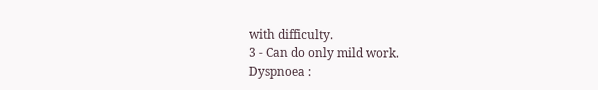with difficulty.
3 - Can do only mild work.
Dyspnoea :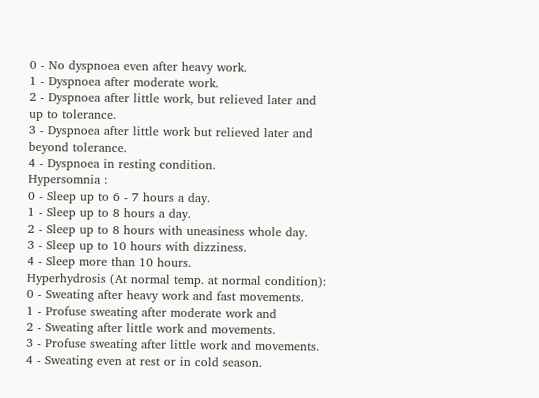0 - No dyspnoea even after heavy work.
1 - Dyspnoea after moderate work.
2 - Dyspnoea after little work, but relieved later and
up to tolerance.
3 - Dyspnoea after little work but relieved later and
beyond tolerance.
4 - Dyspnoea in resting condition.
Hypersomnia :
0 - Sleep up to 6 - 7 hours a day.
1 - Sleep up to 8 hours a day.
2 - Sleep up to 8 hours with uneasiness whole day.
3 - Sleep up to 10 hours with dizziness.
4 - Sleep more than 10 hours.
Hyperhydrosis (At normal temp. at normal condition):
0 - Sweating after heavy work and fast movements.
1 - Profuse sweating after moderate work and
2 - Sweating after little work and movements.
3 - Profuse sweating after little work and movements.
4 - Sweating even at rest or in cold season.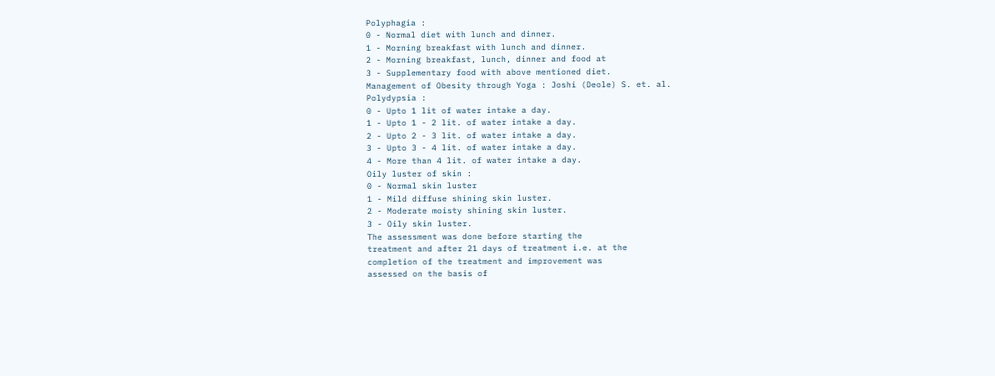Polyphagia :
0 - Normal diet with lunch and dinner.
1 - Morning breakfast with lunch and dinner.
2 - Morning breakfast, lunch, dinner and food at
3 - Supplementary food with above mentioned diet.
Management of Obesity through Yoga : Joshi (Deole) S. et. al.
Polydypsia :
0 - Upto 1 lit of water intake a day.
1 - Upto 1 - 2 lit. of water intake a day.
2 - Upto 2 - 3 lit. of water intake a day.
3 - Upto 3 - 4 lit. of water intake a day.
4 - More than 4 lit. of water intake a day.
Oily luster of skin :
0 - Normal skin luster
1 - Mild diffuse shining skin luster.
2 - Moderate moisty shining skin luster.
3 - Oily skin luster.
The assessment was done before starting the
treatment and after 21 days of treatment i.e. at the
completion of the treatment and improvement was
assessed on the basis of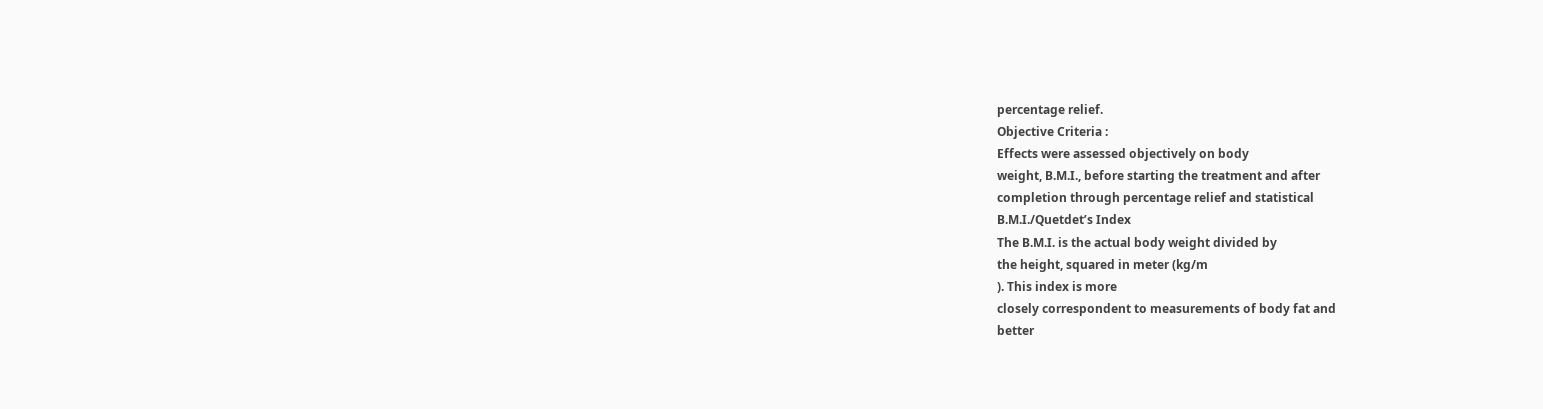percentage relief.
Objective Criteria :
Effects were assessed objectively on body
weight, B.M.I., before starting the treatment and after
completion through percentage relief and statistical
B.M.I./Quetdet’s Index
The B.M.I. is the actual body weight divided by
the height, squared in meter (kg/m
). This index is more
closely correspondent to measurements of body fat and
better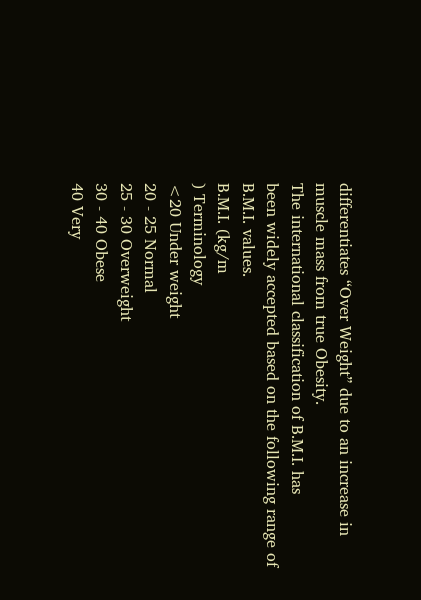differentiates “Over Weight” due to an increase in
muscle mass from true Obesity.
The international classification of B.M.I. has
been widely accepted based on the following range of
B.M.I. values.
B.M.I. (kg/m
) Terminology
<20 Under weight
20 - 25 Normal
25 - 30 Overweight
30 - 40 Obese
40 Very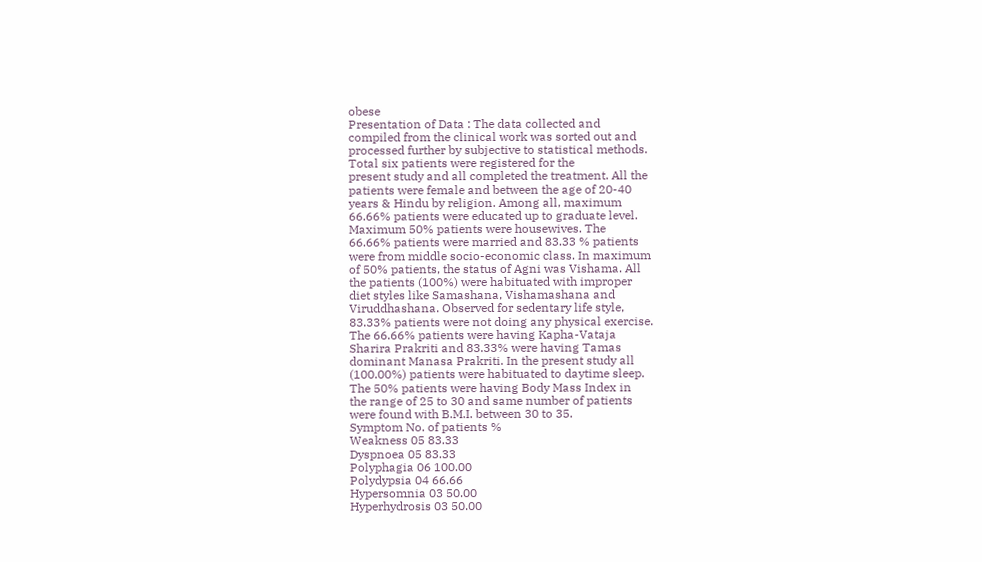obese
Presentation of Data : The data collected and
compiled from the clinical work was sorted out and
processed further by subjective to statistical methods.
Total six patients were registered for the
present study and all completed the treatment. All the
patients were female and between the age of 20-40
years & Hindu by religion. Among all, maximum
66.66% patients were educated up to graduate level.
Maximum 50% patients were housewives. The
66.66% patients were married and 83.33 % patients
were from middle socio-economic class. In maximum
of 50% patients, the status of Agni was Vishama. All
the patients (100%) were habituated with improper
diet styles like Samashana, Vishamashana and
Viruddhashana. Observed for sedentary life style,
83.33% patients were not doing any physical exercise.
The 66.66% patients were having Kapha-Vataja
Sharira Prakriti and 83.33% were having Tamas
dominant Manasa Prakriti. In the present study all
(100.00%) patients were habituated to daytime sleep.
The 50% patients were having Body Mass Index in
the range of 25 to 30 and same number of patients
were found with B.M.I. between 30 to 35.
Symptom No. of patients %
Weakness 05 83.33
Dyspnoea 05 83.33
Polyphagia 06 100.00
Polydypsia 04 66.66
Hypersomnia 03 50.00
Hyperhydrosis 03 50.00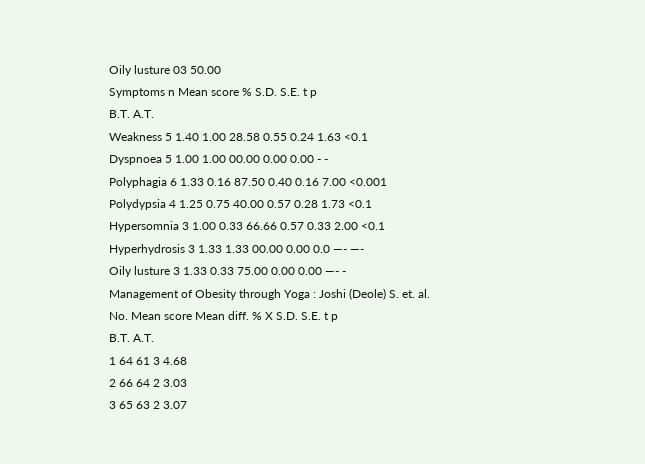Oily lusture 03 50.00
Symptoms n Mean score % S.D. S.E. t p
B.T. A.T.
Weakness 5 1.40 1.00 28.58 0.55 0.24 1.63 <0.1
Dyspnoea 5 1.00 1.00 00.00 0.00 0.00 - -
Polyphagia 6 1.33 0.16 87.50 0.40 0.16 7.00 <0.001
Polydypsia 4 1.25 0.75 40.00 0.57 0.28 1.73 <0.1
Hypersomnia 3 1.00 0.33 66.66 0.57 0.33 2.00 <0.1
Hyperhydrosis 3 1.33 1.33 00.00 0.00 0.0 —- —-
Oily lusture 3 1.33 0.33 75.00 0.00 0.00 —- -
Management of Obesity through Yoga : Joshi (Deole) S. et. al.
No. Mean score Mean diff. % X S.D. S.E. t p
B.T. A.T.
1 64 61 3 4.68
2 66 64 2 3.03
3 65 63 2 3.07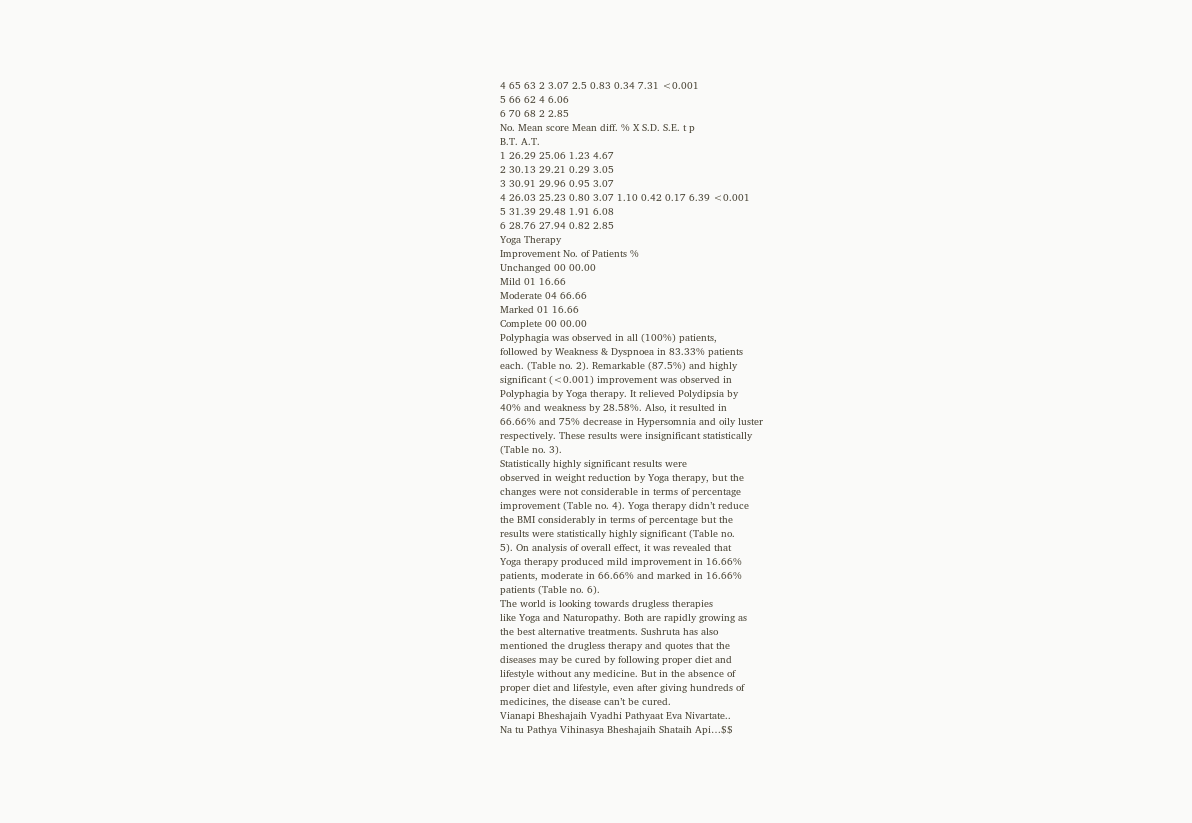4 65 63 2 3.07 2.5 0.83 0.34 7.31 <0.001
5 66 62 4 6.06
6 70 68 2 2.85
No. Mean score Mean diff. % X S.D. S.E. t p
B.T. A.T.
1 26.29 25.06 1.23 4.67
2 30.13 29.21 0.29 3.05
3 30.91 29.96 0.95 3.07
4 26.03 25.23 0.80 3.07 1.10 0.42 0.17 6.39 <0.001
5 31.39 29.48 1.91 6.08
6 28.76 27.94 0.82 2.85
Yoga Therapy
Improvement No. of Patients %
Unchanged 00 00.00
Mild 01 16.66
Moderate 04 66.66
Marked 01 16.66
Complete 00 00.00
Polyphagia was observed in all (100%) patients,
followed by Weakness & Dyspnoea in 83.33% patients
each. (Table no. 2). Remarkable (87.5%) and highly
significant (<0.001) improvement was observed in
Polyphagia by Yoga therapy. It relieved Polydipsia by
40% and weakness by 28.58%. Also, it resulted in
66.66% and 75% decrease in Hypersomnia and oily luster
respectively. These results were insignificant statistically
(Table no. 3).
Statistically highly significant results were
observed in weight reduction by Yoga therapy, but the
changes were not considerable in terms of percentage
improvement (Table no. 4). Yoga therapy didn’t reduce
the BMI considerably in terms of percentage but the
results were statistically highly significant (Table no.
5). On analysis of overall effect, it was revealed that
Yoga therapy produced mild improvement in 16.66%
patients, moderate in 66.66% and marked in 16.66%
patients (Table no. 6).
The world is looking towards drugless therapies
like Yoga and Naturopathy. Both are rapidly growing as
the best alternative treatments. Sushruta has also
mentioned the drugless therapy and quotes that the
diseases may be cured by following proper diet and
lifestyle without any medicine. But in the absence of
proper diet and lifestyle, even after giving hundreds of
medicines, the disease can’t be cured.
Vianapi Bheshajaih Vyadhi Pathyaat Eva Nivartate..
Na tu Pathya Vihinasya Bheshajaih Shataih Api…$$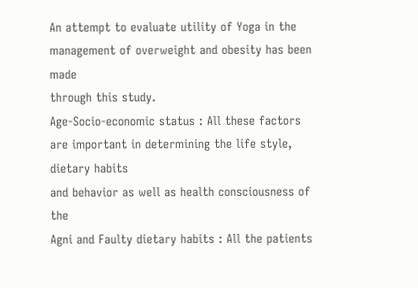An attempt to evaluate utility of Yoga in the
management of overweight and obesity has been made
through this study.
Age-Socio-economic status : All these factors
are important in determining the life style, dietary habits
and behavior as well as health consciousness of the
Agni and Faulty dietary habits : All the patients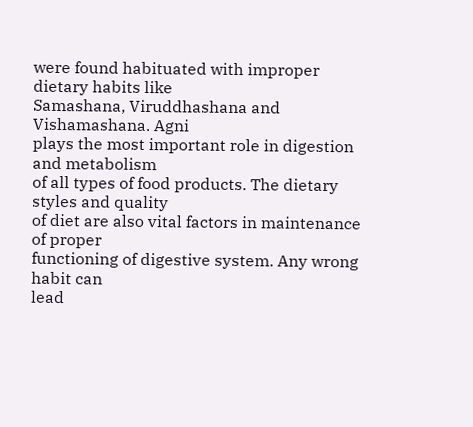were found habituated with improper dietary habits like
Samashana, Viruddhashana and Vishamashana. Agni
plays the most important role in digestion and metabolism
of all types of food products. The dietary styles and quality
of diet are also vital factors in maintenance of proper
functioning of digestive system. Any wrong habit can
lead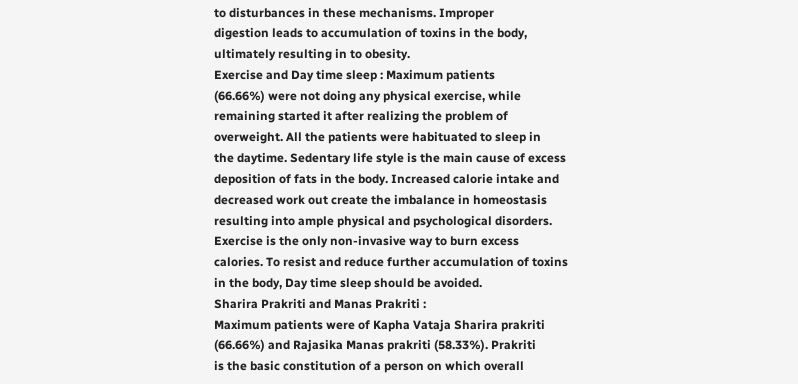to disturbances in these mechanisms. Improper
digestion leads to accumulation of toxins in the body,
ultimately resulting in to obesity.
Exercise and Day time sleep : Maximum patients
(66.66%) were not doing any physical exercise, while
remaining started it after realizing the problem of
overweight. All the patients were habituated to sleep in
the daytime. Sedentary life style is the main cause of excess
deposition of fats in the body. Increased calorie intake and
decreased work out create the imbalance in homeostasis
resulting into ample physical and psychological disorders.
Exercise is the only non-invasive way to burn excess
calories. To resist and reduce further accumulation of toxins
in the body, Day time sleep should be avoided.
Sharira Prakriti and Manas Prakriti :
Maximum patients were of Kapha Vataja Sharira prakriti
(66.66%) and Rajasika Manas prakriti (58.33%). Prakriti
is the basic constitution of a person on which overall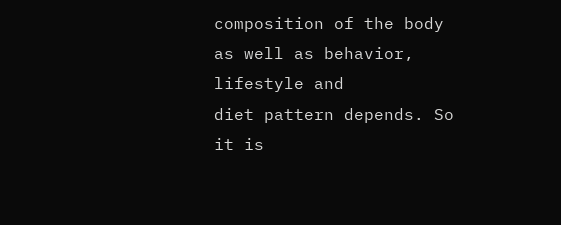composition of the body as well as behavior, lifestyle and
diet pattern depends. So it is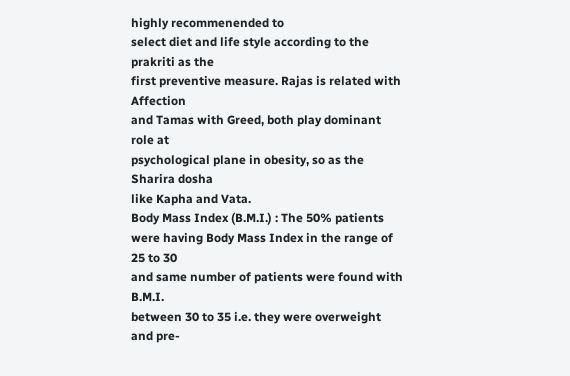highly recommenended to
select diet and life style according to the prakriti as the
first preventive measure. Rajas is related with Affection
and Tamas with Greed, both play dominant role at
psychological plane in obesity, so as the Sharira dosha
like Kapha and Vata.
Body Mass Index (B.M.I.) : The 50% patients
were having Body Mass Index in the range of 25 to 30
and same number of patients were found with B.M.I.
between 30 to 35 i.e. they were overweight and pre-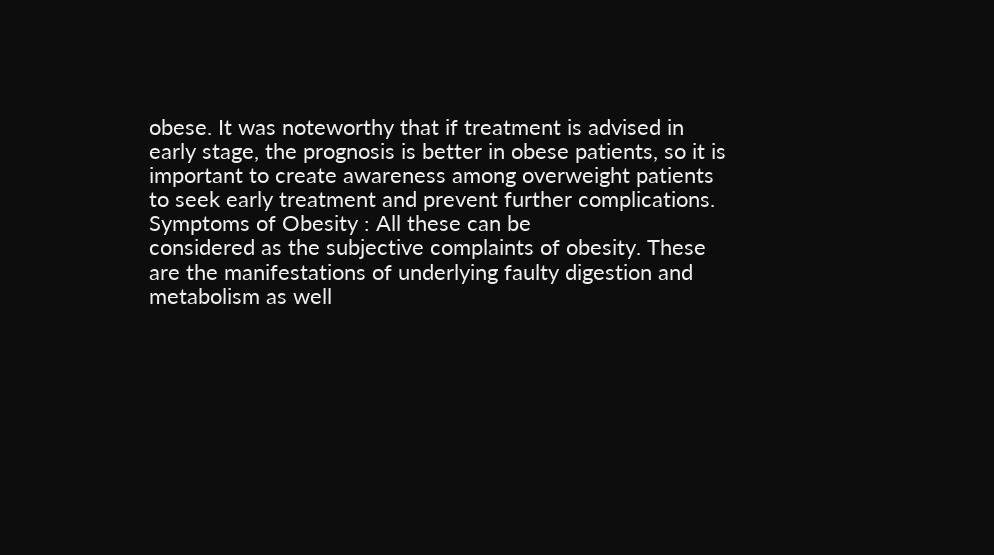obese. It was noteworthy that if treatment is advised in
early stage, the prognosis is better in obese patients, so it is
important to create awareness among overweight patients
to seek early treatment and prevent further complications.
Symptoms of Obesity : All these can be
considered as the subjective complaints of obesity. These
are the manifestations of underlying faulty digestion and
metabolism as well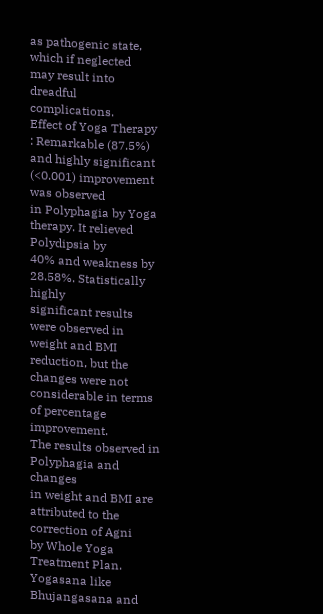as pathogenic state, which if neglected
may result into dreadful complications.
Effect of Yoga Therapy : Remarkable (87.5%)
and highly significant (<0.001) improvement was observed
in Polyphagia by Yoga therapy. It relieved Polydipsia by
40% and weakness by 28.58%. Statistically highly
significant results were observed in weight and BMI
reduction, but the changes were not considerable in terms
of percentage improvement.
The results observed in Polyphagia and changes
in weight and BMI are attributed to the correction of Agni
by Whole Yoga Treatment Plan. Yogasana like
Bhujangasana and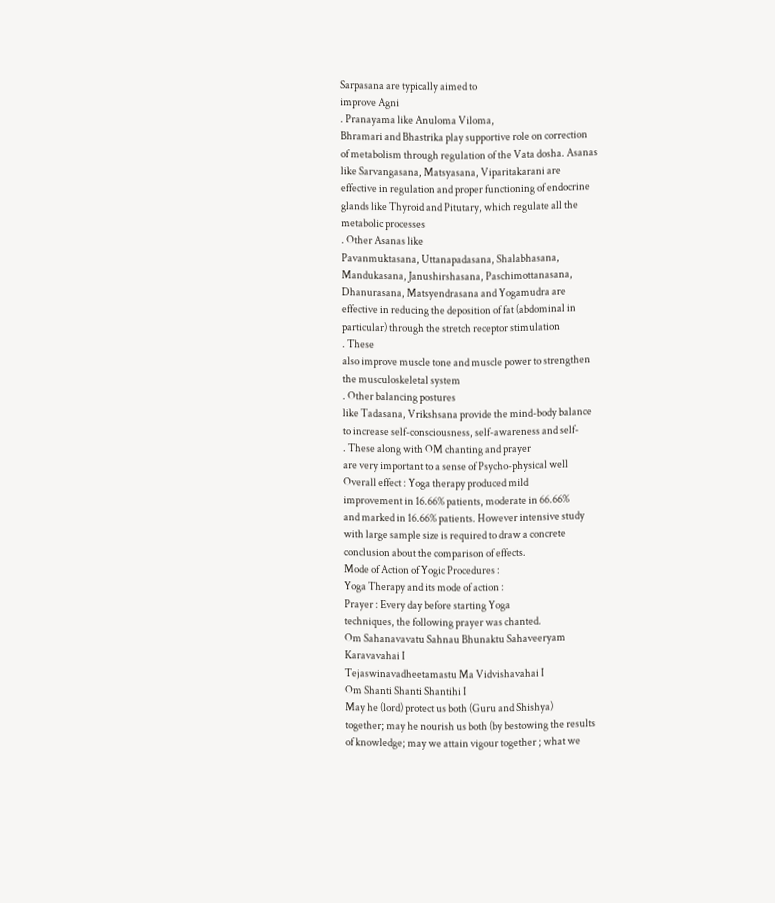Sarpasana are typically aimed to
improve Agni
. Pranayama like Anuloma Viloma,
Bhramari and Bhastrika play supportive role on correction
of metabolism through regulation of the Vata dosha. Asanas
like Sarvangasana, Matsyasana, Viparitakarani are
effective in regulation and proper functioning of endocrine
glands like Thyroid and Pitutary, which regulate all the
metabolic processes
. Other Asanas like
Pavanmuktasana, Uttanapadasana, Shalabhasana,
Mandukasana, Janushirshasana, Paschimottanasana,
Dhanurasana, Matsyendrasana and Yogamudra are
effective in reducing the deposition of fat (abdominal in
particular) through the stretch receptor stimulation
. These
also improve muscle tone and muscle power to strengthen
the musculoskeletal system
. Other balancing postures
like Tadasana, Vrikshsana provide the mind-body balance
to increase self-consciousness, self-awareness and self-
. These along with OM chanting and prayer
are very important to a sense of Psycho-physical well
Overall effect : Yoga therapy produced mild
improvement in 16.66% patients, moderate in 66.66%
and marked in 16.66% patients. However intensive study
with large sample size is required to draw a concrete
conclusion about the comparison of effects.
Mode of Action of Yogic Procedures :
Yoga Therapy and its mode of action :
Prayer : Every day before starting Yoga
techniques, the following prayer was chanted.
Om Sahanavavatu Sahnau Bhunaktu Sahaveeryam
Karavavahai I
Tejaswinavadheetamastu Ma Vidvishavahai I
Om Shanti Shanti Shantihi I
May he (lord) protect us both (Guru and Shishya)
together; may he nourish us both (by bestowing the results
of knowledge; may we attain vigour together ; what we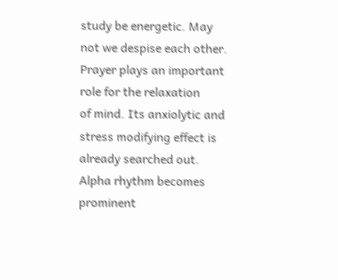study be energetic. May not we despise each other.
Prayer plays an important role for the relaxation
of mind. Its anxiolytic and stress modifying effect is
already searched out. Alpha rhythm becomes prominent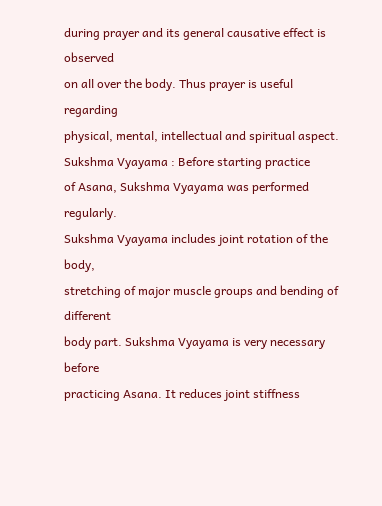during prayer and its general causative effect is observed
on all over the body. Thus prayer is useful regarding
physical, mental, intellectual and spiritual aspect.
Sukshma Vyayama : Before starting practice
of Asana, Sukshma Vyayama was performed regularly.
Sukshma Vyayama includes joint rotation of the body,
stretching of major muscle groups and bending of different
body part. Sukshma Vyayama is very necessary before
practicing Asana. It reduces joint stiffness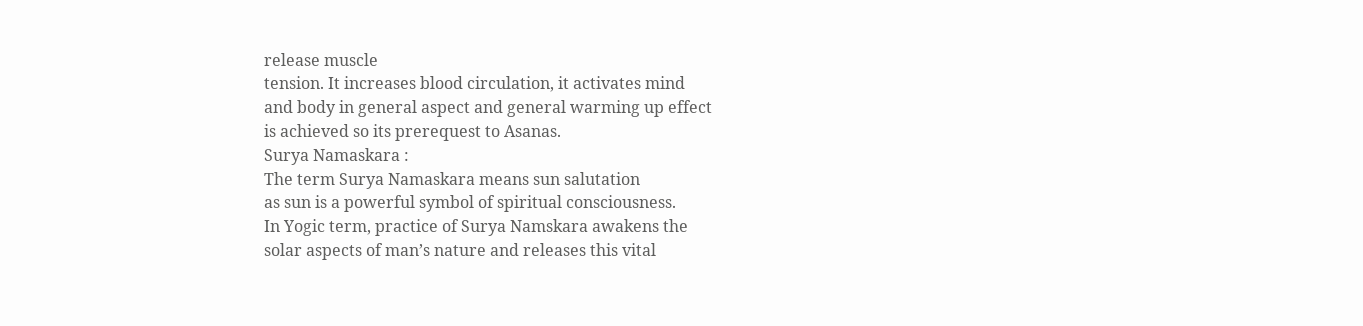release muscle
tension. It increases blood circulation, it activates mind
and body in general aspect and general warming up effect
is achieved so its prerequest to Asanas.
Surya Namaskara :
The term Surya Namaskara means sun salutation
as sun is a powerful symbol of spiritual consciousness.
In Yogic term, practice of Surya Namskara awakens the
solar aspects of man’s nature and releases this vital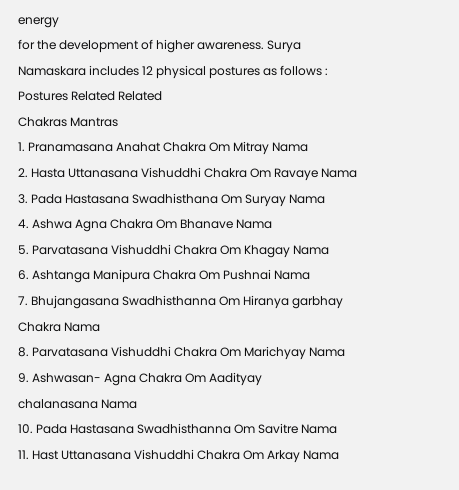energy
for the development of higher awareness. Surya
Namaskara includes 12 physical postures as follows :
Postures Related Related
Chakras Mantras
1. Pranamasana Anahat Chakra Om Mitray Nama
2. Hasta Uttanasana Vishuddhi Chakra Om Ravaye Nama
3. Pada Hastasana Swadhisthana Om Suryay Nama
4. Ashwa Agna Chakra Om Bhanave Nama
5. Parvatasana Vishuddhi Chakra Om Khagay Nama
6. Ashtanga Manipura Chakra Om Pushnai Nama
7. Bhujangasana Swadhisthanna Om Hiranya garbhay
Chakra Nama
8. Parvatasana Vishuddhi Chakra Om Marichyay Nama
9. Ashwasan- Agna Chakra Om Aadityay
chalanasana Nama
10. Pada Hastasana Swadhisthanna Om Savitre Nama
11. Hast Uttanasana Vishuddhi Chakra Om Arkay Nama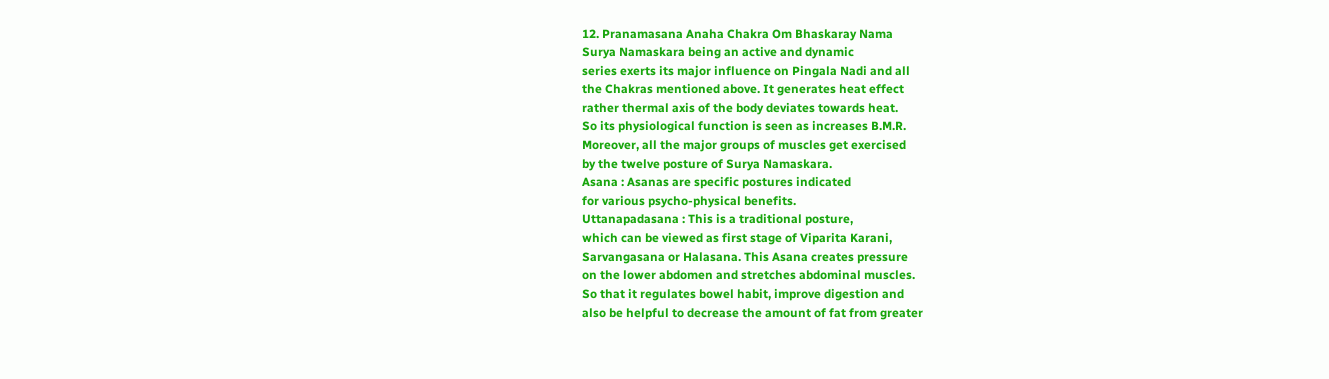12. Pranamasana Anaha Chakra Om Bhaskaray Nama
Surya Namaskara being an active and dynamic
series exerts its major influence on Pingala Nadi and all
the Chakras mentioned above. It generates heat effect
rather thermal axis of the body deviates towards heat.
So its physiological function is seen as increases B.M.R.
Moreover, all the major groups of muscles get exercised
by the twelve posture of Surya Namaskara.
Asana : Asanas are specific postures indicated
for various psycho-physical benefits.
Uttanapadasana : This is a traditional posture,
which can be viewed as first stage of Viparita Karani,
Sarvangasana or Halasana. This Asana creates pressure
on the lower abdomen and stretches abdominal muscles.
So that it regulates bowel habit, improve digestion and
also be helpful to decrease the amount of fat from greater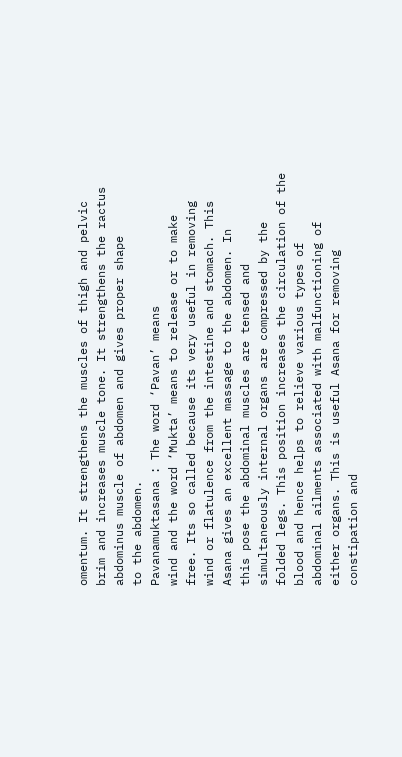omentum. It strengthens the muscles of thigh and pelvic
brim and increases muscle tone. It strengthens the ractus
abdominus muscle of abdomen and gives proper shape
to the abdomen.
Pavanamuktasana : The word ‘Pavan’ means
wind and the word ‘Mukta’ means to release or to make
free. Its so called because its very useful in removing
wind or flatulence from the intestine and stomach. This
Asana gives an excellent massage to the abdomen. In
this pose the abdominal muscles are tensed and
simultaneously internal organs are compressed by the
folded legs. This position increases the circulation of the
blood and hence helps to relieve various types of
abdominal ailments associated with malfunctioning of
either organs. This is useful Asana for removing
constipation and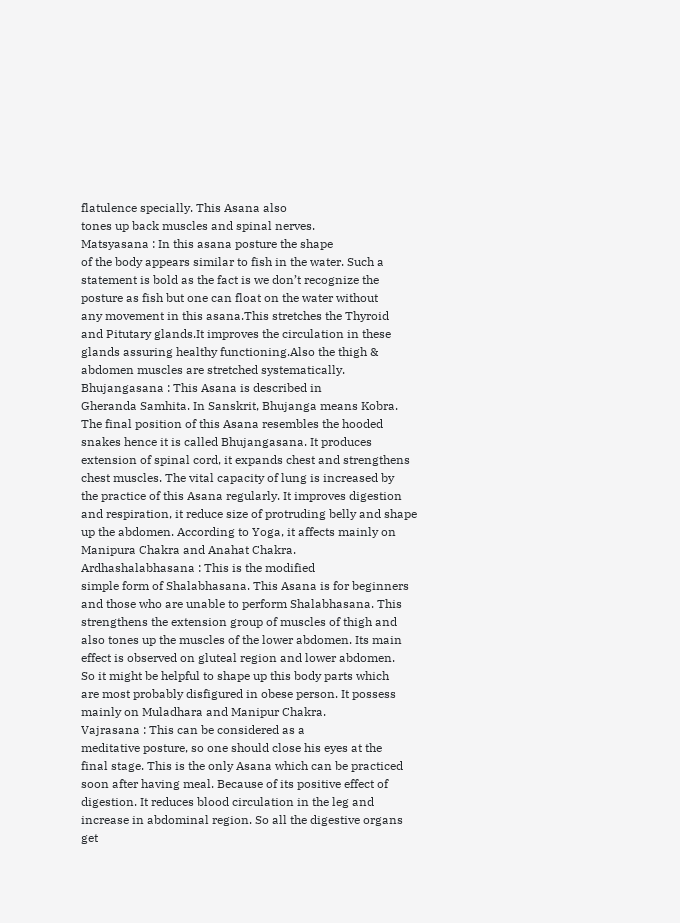flatulence specially. This Asana also
tones up back muscles and spinal nerves.
Matsyasana : In this asana posture the shape
of the body appears similar to fish in the water. Such a
statement is bold as the fact is we don’t recognize the
posture as fish but one can float on the water without
any movement in this asana.This stretches the Thyroid
and Pitutary glands.It improves the circulation in these
glands assuring healthy functioning.Also the thigh &
abdomen muscles are stretched systematically.
Bhujangasana : This Asana is described in
Gheranda Samhita. In Sanskrit, Bhujanga means Kobra.
The final position of this Asana resembles the hooded
snakes hence it is called Bhujangasana. It produces
extension of spinal cord, it expands chest and strengthens
chest muscles. The vital capacity of lung is increased by
the practice of this Asana regularly. It improves digestion
and respiration, it reduce size of protruding belly and shape
up the abdomen. According to Yoga, it affects mainly on
Manipura Chakra and Anahat Chakra.
Ardhashalabhasana : This is the modified
simple form of Shalabhasana. This Asana is for beginners
and those who are unable to perform Shalabhasana. This
strengthens the extension group of muscles of thigh and
also tones up the muscles of the lower abdomen. Its main
effect is observed on gluteal region and lower abdomen.
So it might be helpful to shape up this body parts which
are most probably disfigured in obese person. It possess
mainly on Muladhara and Manipur Chakra.
Vajrasana : This can be considered as a
meditative posture, so one should close his eyes at the
final stage. This is the only Asana which can be practiced
soon after having meal. Because of its positive effect of
digestion. It reduces blood circulation in the leg and
increase in abdominal region. So all the digestive organs
get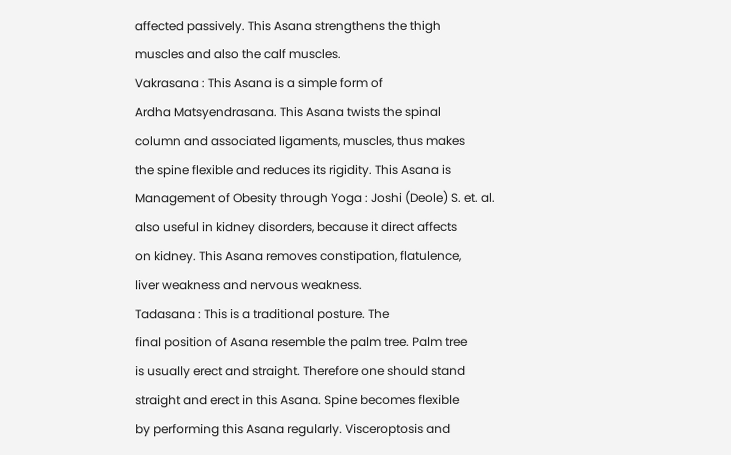affected passively. This Asana strengthens the thigh
muscles and also the calf muscles.
Vakrasana : This Asana is a simple form of
Ardha Matsyendrasana. This Asana twists the spinal
column and associated ligaments, muscles, thus makes
the spine flexible and reduces its rigidity. This Asana is
Management of Obesity through Yoga : Joshi (Deole) S. et. al.
also useful in kidney disorders, because it direct affects
on kidney. This Asana removes constipation, flatulence,
liver weakness and nervous weakness.
Tadasana : This is a traditional posture. The
final position of Asana resemble the palm tree. Palm tree
is usually erect and straight. Therefore one should stand
straight and erect in this Asana. Spine becomes flexible
by performing this Asana regularly. Visceroptosis and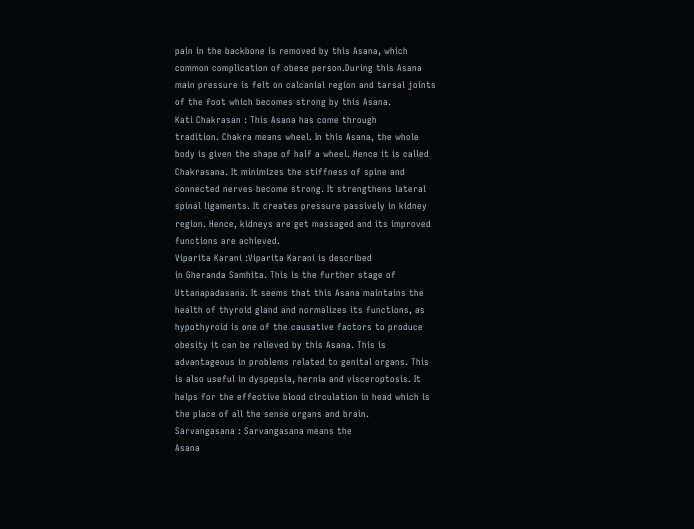pain in the backbone is removed by this Asana, which
common complication of obese person.During this Asana
main pressure is felt on calcanial region and tarsal joints
of the foot which becomes strong by this Asana.
Kati Chakrasan : This Asana has come through
tradition. Chakra means wheel. In this Asana, the whole
body is given the shape of half a wheel. Hence it is called
Chakrasana. It minimizes the stiffness of spine and
connected nerves become strong. It strengthens lateral
spinal ligaments. It creates pressure passively in kidney
region. Hence, kidneys are get massaged and its improved
functions are achieved.
Viparita Karani :Viparita Karani is described
in Gheranda Samhita. This is the further stage of
Uttanapadasana. It seems that this Asana maintains the
health of thyroid gland and normalizes its functions, as
hypothyroid is one of the causative factors to produce
obesity it can be relieved by this Asana. This is
advantageous in problems related to genital organs. This
is also useful in dyspepsia, hernia and visceroptosis. It
helps for the effective blood circulation in head which is
the place of all the sense organs and brain.
Sarvangasana : Sarvangasana means the
Asana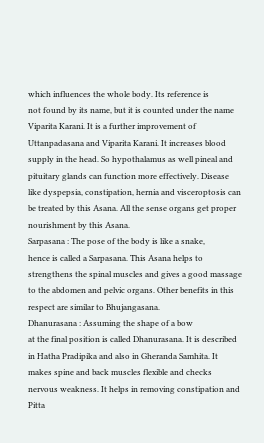which influences the whole body. Its reference is
not found by its name, but it is counted under the name
Viparita Karani. It is a further improvement of
Uttanpadasana and Viparita Karani. It increases blood
supply in the head. So hypothalamus as well pineal and
pituitary glands can function more effectively. Disease
like dyspepsia, constipation, hernia and visceroptosis can
be treated by this Asana. All the sense organs get proper
nourishment by this Asana.
Sarpasana : The pose of the body is like a snake,
hence is called a Sarpasana. This Asana helps to
strengthens the spinal muscles and gives a good massage
to the abdomen and pelvic organs. Other benefits in this
respect are similar to Bhujangasana.
Dhanurasana : Assuming the shape of a bow
at the final position is called Dhanurasana. It is described
in Hatha Pradipika and also in Gheranda Samhita. It
makes spine and back muscles flexible and checks
nervous weakness. It helps in removing constipation and
Pitta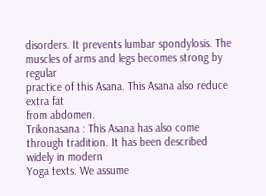disorders. It prevents lumbar spondylosis. The
muscles of arms and legs becomes strong by regular
practice of this Asana. This Asana also reduce extra fat
from abdomen.
Trikonasana : This Asana has also come
through tradition. It has been described widely in modern
Yoga texts. We assume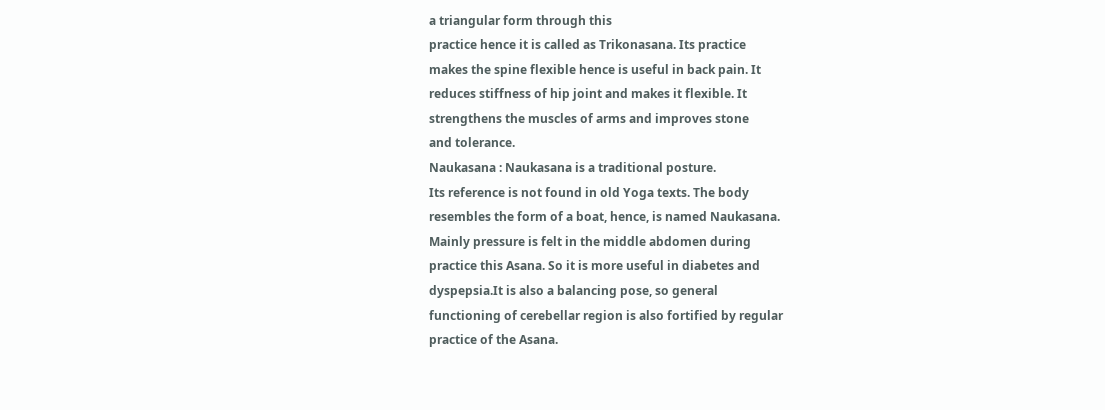a triangular form through this
practice hence it is called as Trikonasana. Its practice
makes the spine flexible hence is useful in back pain. It
reduces stiffness of hip joint and makes it flexible. It
strengthens the muscles of arms and improves stone
and tolerance.
Naukasana : Naukasana is a traditional posture.
Its reference is not found in old Yoga texts. The body
resembles the form of a boat, hence, is named Naukasana.
Mainly pressure is felt in the middle abdomen during
practice this Asana. So it is more useful in diabetes and
dyspepsia.It is also a balancing pose, so general
functioning of cerebellar region is also fortified by regular
practice of the Asana.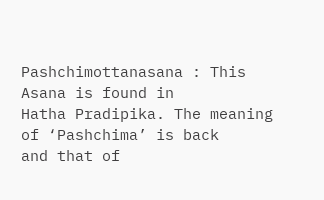Pashchimottanasana : This Asana is found in
Hatha Pradipika. The meaning of ‘Pashchima’ is back
and that of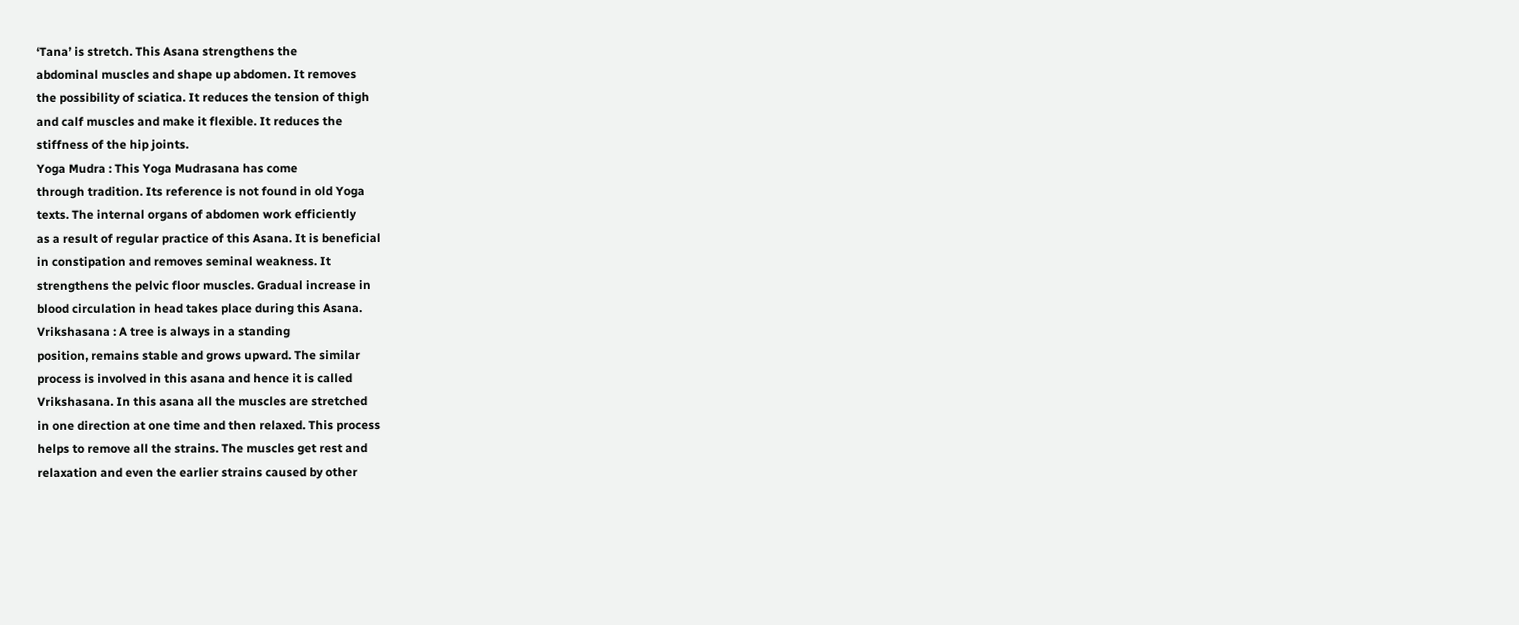‘Tana’ is stretch. This Asana strengthens the
abdominal muscles and shape up abdomen. It removes
the possibility of sciatica. It reduces the tension of thigh
and calf muscles and make it flexible. It reduces the
stiffness of the hip joints.
Yoga Mudra : This Yoga Mudrasana has come
through tradition. Its reference is not found in old Yoga
texts. The internal organs of abdomen work efficiently
as a result of regular practice of this Asana. It is beneficial
in constipation and removes seminal weakness. It
strengthens the pelvic floor muscles. Gradual increase in
blood circulation in head takes place during this Asana.
Vrikshasana : A tree is always in a standing
position, remains stable and grows upward. The similar
process is involved in this asana and hence it is called
Vrikshasana. In this asana all the muscles are stretched
in one direction at one time and then relaxed. This process
helps to remove all the strains. The muscles get rest and
relaxation and even the earlier strains caused by other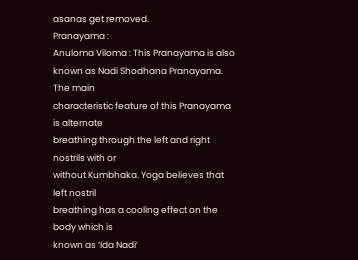asanas get removed.
Pranayama :
Anuloma Viloma : This Pranayama is also
known as Nadi Shodhana Pranayama. The main
characteristic feature of this Pranayama is alternate
breathing through the left and right nostrils with or
without Kumbhaka. Yoga believes that left nostril
breathing has a cooling effect on the body which is
known as ‘Ida Nadi’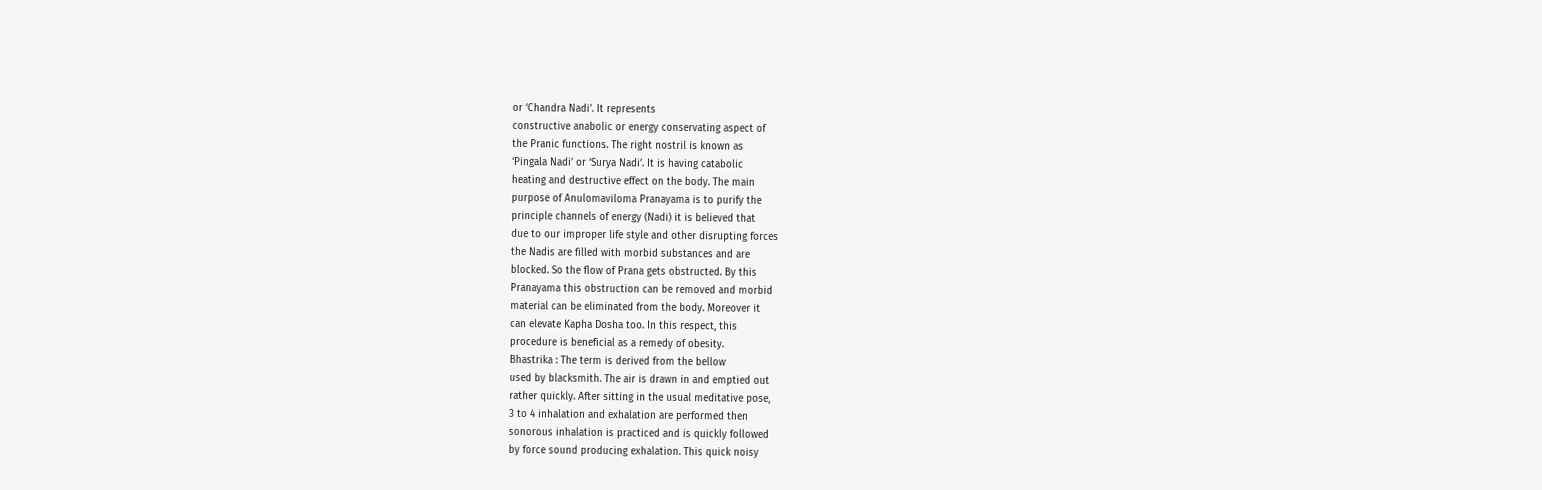or ‘Chandra Nadi’. It represents
constructive anabolic or energy conservating aspect of
the Pranic functions. The right nostril is known as
‘Pingala Nadi’ or ‘Surya Nadi’. It is having catabolic
heating and destructive effect on the body. The main
purpose of Anulomaviloma Pranayama is to purify the
principle channels of energy (Nadi) it is believed that
due to our improper life style and other disrupting forces
the Nadis are filled with morbid substances and are
blocked. So the flow of Prana gets obstructed. By this
Pranayama this obstruction can be removed and morbid
material can be eliminated from the body. Moreover it
can elevate Kapha Dosha too. In this respect, this
procedure is beneficial as a remedy of obesity.
Bhastrika : The term is derived from the bellow
used by blacksmith. The air is drawn in and emptied out
rather quickly. After sitting in the usual meditative pose,
3 to 4 inhalation and exhalation are performed then
sonorous inhalation is practiced and is quickly followed
by force sound producing exhalation. This quick noisy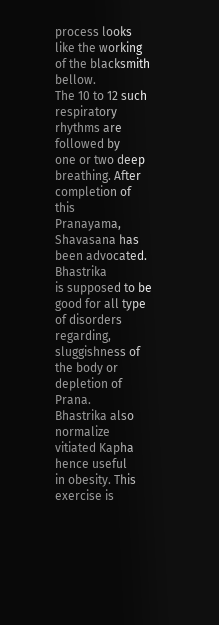process looks like the working of the blacksmith bellow.
The 10 to 12 such respiratory rhythms are followed by
one or two deep breathing. After completion of this
Pranayama, Shavasana has been advocated. Bhastrika
is supposed to be good for all type of disorders regarding,
sluggishness of the body or depletion of Prana.
Bhastrika also normalize vitiated Kapha hence useful
in obesity. This exercise is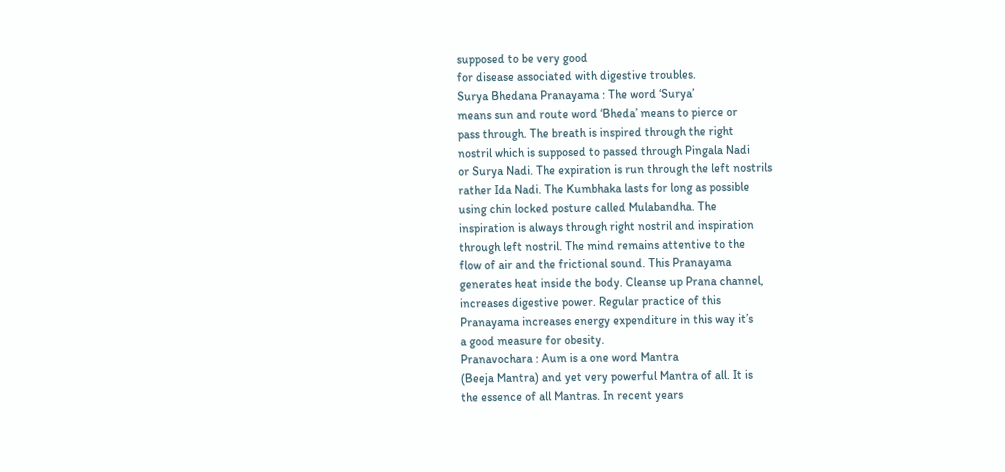supposed to be very good
for disease associated with digestive troubles.
Surya Bhedana Pranayama : The word ‘Surya’
means sun and route word ‘Bheda’ means to pierce or
pass through. The breath is inspired through the right
nostril which is supposed to passed through Pingala Nadi
or Surya Nadi. The expiration is run through the left nostrils
rather Ida Nadi. The Kumbhaka lasts for long as possible
using chin locked posture called Mulabandha. The
inspiration is always through right nostril and inspiration
through left nostril. The mind remains attentive to the
flow of air and the frictional sound. This Pranayama
generates heat inside the body. Cleanse up Prana channel,
increases digestive power. Regular practice of this
Pranayama increases energy expenditure in this way it’s
a good measure for obesity.
Pranavochara : Aum is a one word Mantra
(Beeja Mantra) and yet very powerful Mantra of all. It is
the essence of all Mantras. In recent years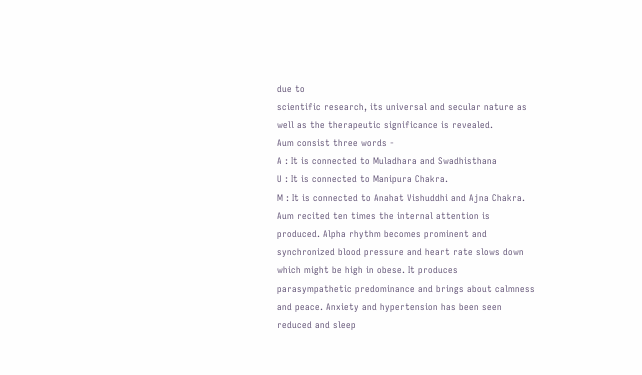due to
scientific research, its universal and secular nature as
well as the therapeutic significance is revealed.
Aum consist three words -
A : It is connected to Muladhara and Swadhisthana
U : It is connected to Manipura Chakra.
M : It is connected to Anahat Vishuddhi and Ajna Chakra.
Aum recited ten times the internal attention is
produced. Alpha rhythm becomes prominent and
synchronized blood pressure and heart rate slows down
which might be high in obese. It produces
parasympathetic predominance and brings about calmness
and peace. Anxiety and hypertension has been seen
reduced and sleep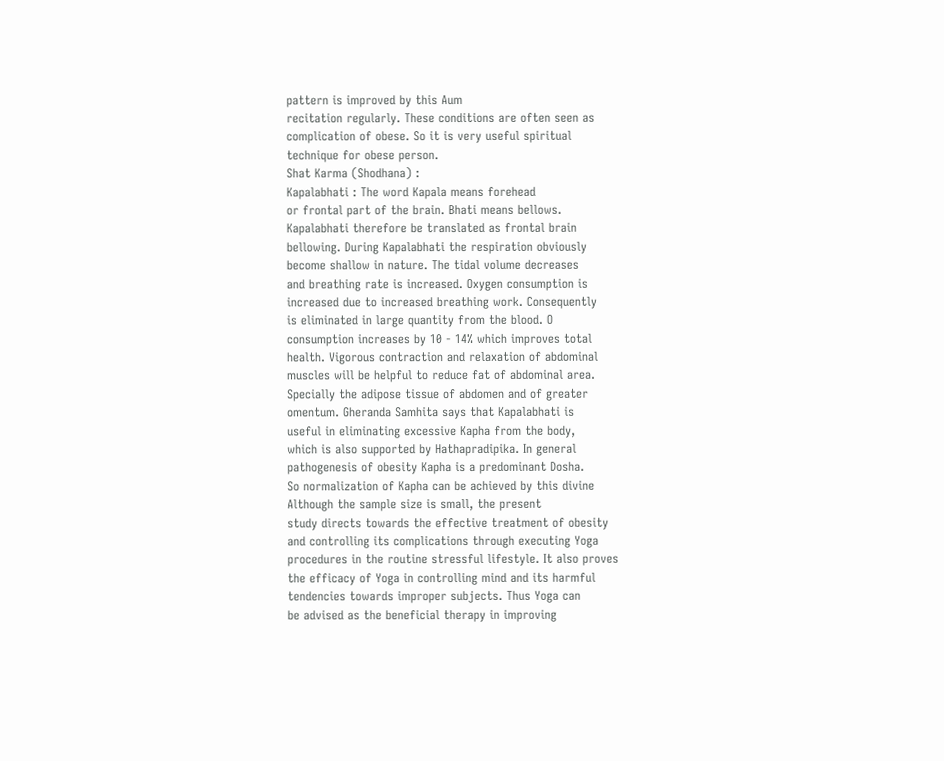pattern is improved by this Aum
recitation regularly. These conditions are often seen as
complication of obese. So it is very useful spiritual
technique for obese person.
Shat Karma (Shodhana) :
Kapalabhati : The word Kapala means forehead
or frontal part of the brain. Bhati means bellows.
Kapalabhati therefore be translated as frontal brain
bellowing. During Kapalabhati the respiration obviously
become shallow in nature. The tidal volume decreases
and breathing rate is increased. Oxygen consumption is
increased due to increased breathing work. Consequently
is eliminated in large quantity from the blood. O
consumption increases by 10 - 14% which improves total
health. Vigorous contraction and relaxation of abdominal
muscles will be helpful to reduce fat of abdominal area.
Specially the adipose tissue of abdomen and of greater
omentum. Gheranda Samhita says that Kapalabhati is
useful in eliminating excessive Kapha from the body,
which is also supported by Hathapradipika. In general
pathogenesis of obesity Kapha is a predominant Dosha.
So normalization of Kapha can be achieved by this divine
Although the sample size is small, the present
study directs towards the effective treatment of obesity
and controlling its complications through executing Yoga
procedures in the routine stressful lifestyle. It also proves
the efficacy of Yoga in controlling mind and its harmful
tendencies towards improper subjects. Thus Yoga can
be advised as the beneficial therapy in improving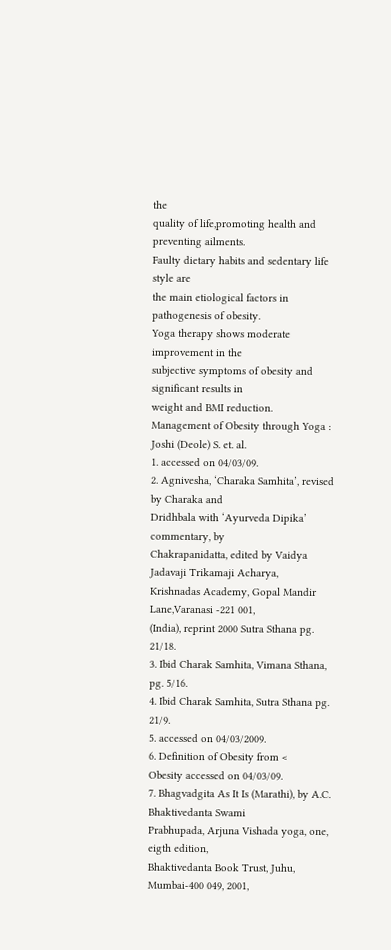the
quality of life,promoting health and preventing ailments.
Faulty dietary habits and sedentary life style are
the main etiological factors in pathogenesis of obesity.
Yoga therapy shows moderate improvement in the
subjective symptoms of obesity and significant results in
weight and BMI reduction.
Management of Obesity through Yoga : Joshi (Deole) S. et. al.
1. accessed on 04/03/09.
2. Agnivesha, ‘Charaka Samhita’, revised by Charaka and
Dridhbala with ‘Ayurveda Dipika’ commentary, by
Chakrapanidatta, edited by Vaidya Jadavaji Trikamaji Acharya,
Krishnadas Academy, Gopal Mandir Lane,Varanasi -221 001,
(India), reprint 2000 Sutra Sthana pg. 21/18.
3. Ibid Charak Samhita, Vimana Sthana, pg. 5/16.
4. Ibid Charak Samhita, Sutra Sthana pg. 21/9.
5. accessed on 04/03/2009.
6. Definition of Obesity from <
Obesity accessed on 04/03/09.
7. Bhagvadgita As It Is (Marathi), by A.C. Bhaktivedanta Swami
Prabhupada, Arjuna Vishada yoga, one, eigth edition,
Bhaktivedanta Book Trust, Juhu, Mumbai-400 049, 2001,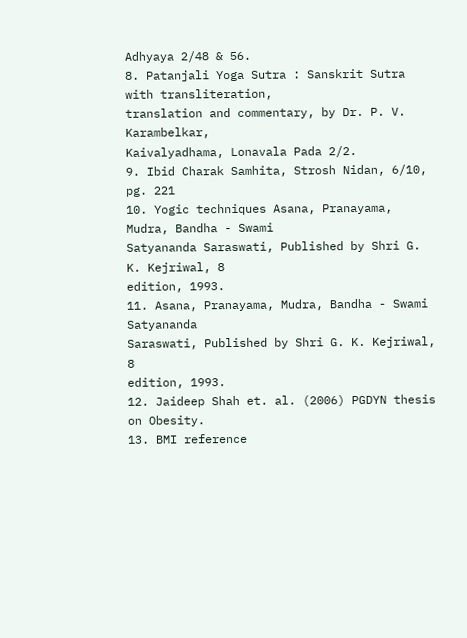Adhyaya 2/48 & 56.
8. Patanjali Yoga Sutra : Sanskrit Sutra with transliteration,
translation and commentary, by Dr. P. V. Karambelkar,
Kaivalyadhama, Lonavala Pada 2/2.
9. Ibid Charak Samhita, Strosh Nidan, 6/10, pg. 221
10. Yogic techniques Asana, Pranayama, Mudra, Bandha - Swami
Satyananda Saraswati, Published by Shri G. K. Kejriwal, 8
edition, 1993.
11. Asana, Pranayama, Mudra, Bandha - Swami Satyananda
Saraswati, Published by Shri G. K. Kejriwal, 8
edition, 1993.
12. Jaideep Shah et. al. (2006) PGDYN thesis on Obesity.
13. BMI reference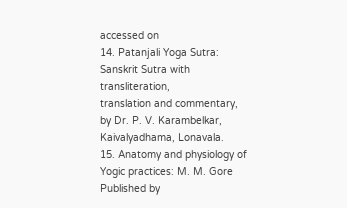accessed on
14. Patanjali Yoga Sutra: Sanskrit Sutra with transliteration,
translation and commentary, by Dr. P. V. Karambelkar,
Kaivalyadhama, Lonavala.
15. Anatomy and physiology of Yogic practices: M. M. Gore
Published by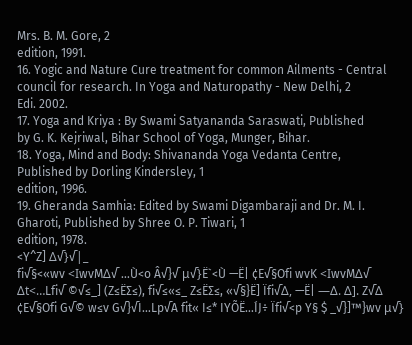Mrs. B. M. Gore, 2
edition, 1991.
16. Yogic and Nature Cure treatment for common Ailments - Central
council for research. In Yoga and Naturopathy - New Delhi, 2
Edi. 2002.
17. Yoga and Kriya : By Swami Satyananda Saraswati, Published
by G. K. Kejriwal, Bihar School of Yoga, Munger, Bihar.
18. Yoga, Mind and Body: Shivananda Yoga Vedanta Centre,
Published by Dorling Kindersley, 1
edition, 1996.
19. Gheranda Samhia: Edited by Swami Digambaraji and Dr. M. I.
Gharoti, Published by Shree O. P. Tiwari, 1
edition, 1978.
<Y^Z] Δ√}√|_
fi√§<«wv <ΙwvMΔ√ …Ù<o Â√}√ μ√}Ë`<Ù —Ë| ¢E√§Ofi wvK <ΙwvMΔ√
Δt<…Lfi√ ©√≤_] (Z≤Ë∑≤), fi√≤«≤_ Z≤Ë∑≤, «√§}Ë] Ïfi√Δ, —Ë| —Δ. Δ]. Z√Δ
¢E√§Ofi G√© w≤v G√}√I…Lp√A fit« I≤* IYÕË…ÍJ÷ Ïfi√<p Y§ $ _√}]™}wv μ√}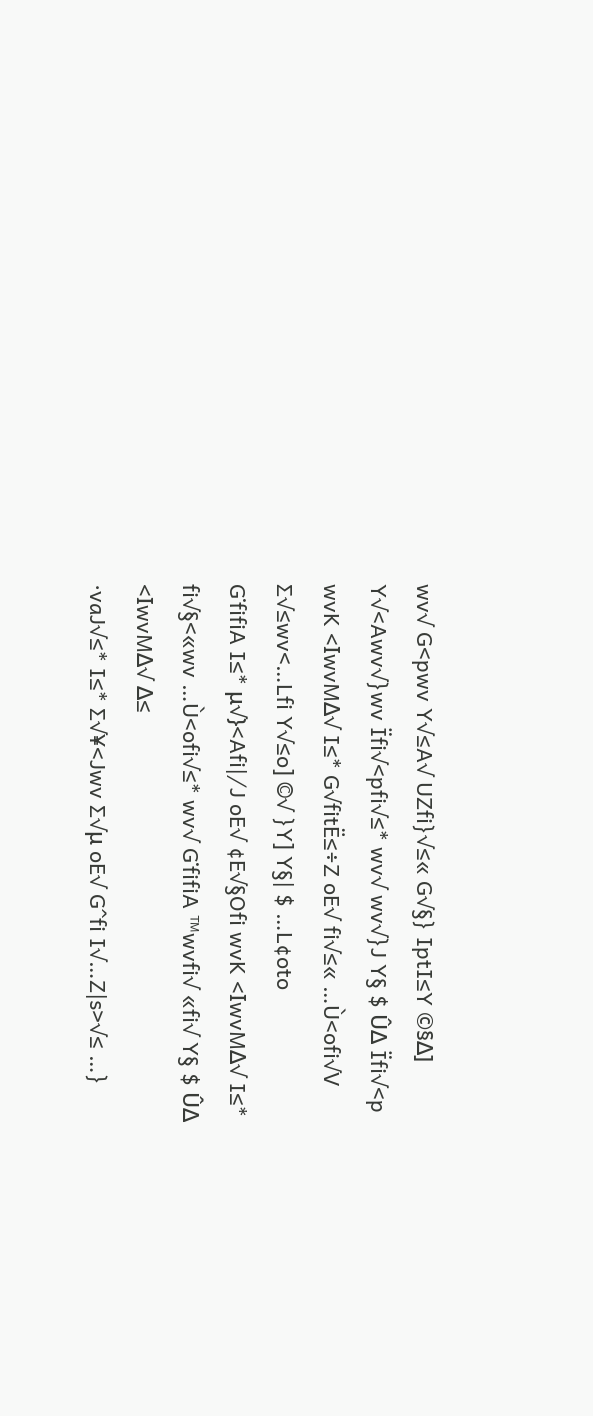wv√ G<pwv Y√≤A√ UZfi}√≤« G√§} IptI≤Y ©§Δ]
Y√<Awv√}wv Ïfi√<pfi√≤* wv√ wv√}J Y§ $ ÛΔ Ïfi√<p wvK <ΙwvMΔ√ I≤* G√fitË≤÷Z oE√ fi√≤« …Ù<ofi√V ∑√≤wv<…Lfi Y√≤o] ©√ }Y] Y§| $ …L¢oto
G˙fifiA I≤* μ√}<Afi|⁄J oE√ ¢E√§Ofi wvK <ΙwvMΔ√ I≤* fi√§<«wv …Ù<ofi√≤* wv√ G˙fifiA ™wvfi√ «fi√ Y§ $ ÛΔ <ΙwvMΔ√ Δ≤
·vaJ√≤* I≤* ∑√¥<Jwv ∑√μ oE√ G^fi I√…Z|s>√≤ …}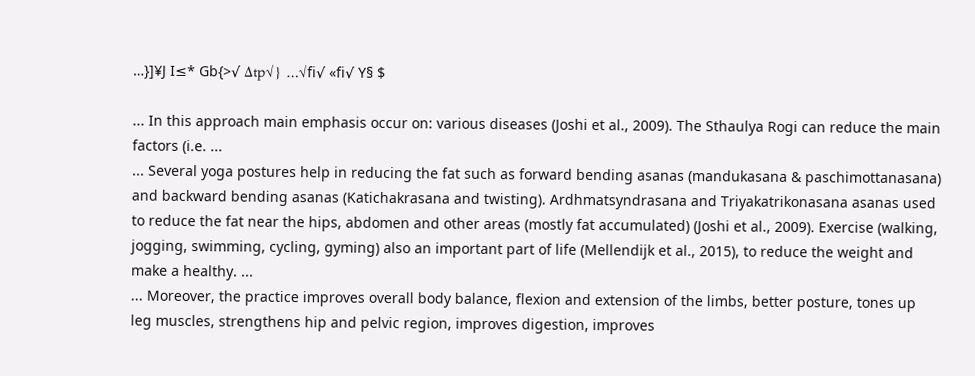…}]¥J I≤* Gb{>√ Δtp√} …√fi√ «fi√ Y§ $

... In this approach main emphasis occur on: various diseases (Joshi et al., 2009). The Sthaulya Rogi can reduce the main factors (i.e. ...
... Several yoga postures help in reducing the fat such as forward bending asanas (mandukasana & paschimottanasana) and backward bending asanas (Katichakrasana and twisting). Ardhmatsyndrasana and Triyakatrikonasana asanas used to reduce the fat near the hips, abdomen and other areas (mostly fat accumulated) (Joshi et al., 2009). Exercise (walking, jogging, swimming, cycling, gyming) also an important part of life (Mellendijk et al., 2015), to reduce the weight and make a healthy. ...
... Moreover, the practice improves overall body balance, flexion and extension of the limbs, better posture, tones up leg muscles, strengthens hip and pelvic region, improves digestion, improves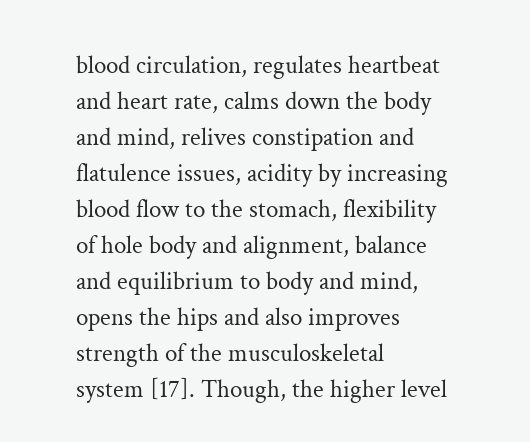blood circulation, regulates heartbeat and heart rate, calms down the body and mind, relives constipation and flatulence issues, acidity by increasing blood flow to the stomach, flexibility of hole body and alignment, balance and equilibrium to body and mind, opens the hips and also improves strength of the musculoskeletal system [17]. Though, the higher level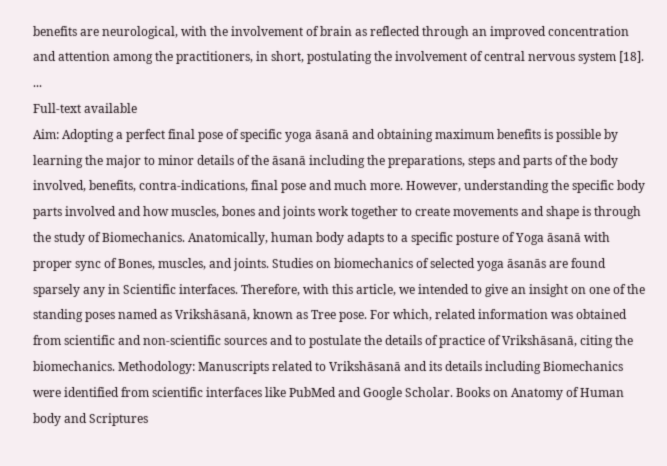benefits are neurological, with the involvement of brain as reflected through an improved concentration and attention among the practitioners, in short, postulating the involvement of central nervous system [18]. ...
Full-text available
Aim: Adopting a perfect final pose of specific yoga āsanā and obtaining maximum benefits is possible by learning the major to minor details of the āsanā including the preparations, steps and parts of the body involved, benefits, contra-indications, final pose and much more. However, understanding the specific body parts involved and how muscles, bones and joints work together to create movements and shape is through the study of Biomechanics. Anatomically, human body adapts to a specific posture of Yoga āsanā with proper sync of Bones, muscles, and joints. Studies on biomechanics of selected yoga āsanās are found sparsely any in Scientific interfaces. Therefore, with this article, we intended to give an insight on one of the standing poses named as Vrikshāsanā, known as Tree pose. For which, related information was obtained from scientific and non-scientific sources and to postulate the details of practice of Vrikshāsanā, citing the biomechanics. Methodology: Manuscripts related to Vrikshāsanā and its details including Biomechanics were identified from scientific interfaces like PubMed and Google Scholar. Books on Anatomy of Human body and Scriptures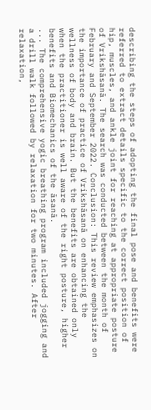describing the steps of adopting the final pose and benefits were referred to extract details specific to the correct position of hip, muscles, and ankle joint for reaching at appropriate posture of Vrikshāsanā. The search was conducted between the month of February and September 2022. Conclusion: This review emphasizes on the importance of practice of Vrikshāsanā on enhancing the wellness of body and brain. But the benefits are obtained only when the practitioner is well aware of the right posture, higher benefits and Biomechanics of the āsanā.
... The comprehensive yogic breathing program included jogging and a drill walk followed by relaxation for two minutes. After relaxation,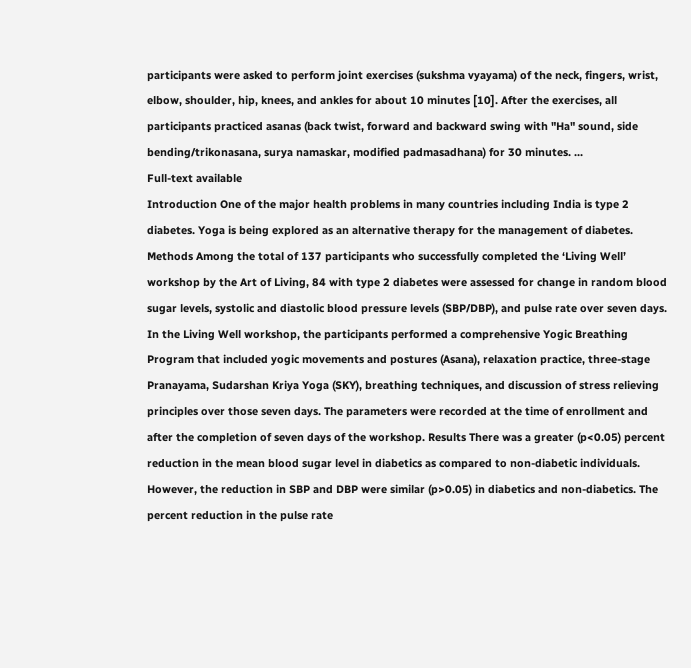participants were asked to perform joint exercises (sukshma vyayama) of the neck, fingers, wrist, elbow, shoulder, hip, knees, and ankles for about 10 minutes [10]. After the exercises, all participants practiced asanas (back twist, forward and backward swing with "Ha" sound, side bending/trikonasana, surya namaskar, modified padmasadhana) for 30 minutes. ...
Full-text available
Introduction One of the major health problems in many countries including India is type 2 diabetes. Yoga is being explored as an alternative therapy for the management of diabetes. Methods Among the total of 137 participants who successfully completed the ‘Living Well’ workshop by the Art of Living, 84 with type 2 diabetes were assessed for change in random blood sugar levels, systolic and diastolic blood pressure levels (SBP/DBP), and pulse rate over seven days. In the Living Well workshop, the participants performed a comprehensive Yogic Breathing Program that included yogic movements and postures (Asana), relaxation practice, three-stage Pranayama, Sudarshan Kriya Yoga (SKY), breathing techniques, and discussion of stress relieving principles over those seven days. The parameters were recorded at the time of enrollment and after the completion of seven days of the workshop. Results There was a greater (p<0.05) percent reduction in the mean blood sugar level in diabetics as compared to non-diabetic individuals. However, the reduction in SBP and DBP were similar (p>0.05) in diabetics and non-diabetics. The percent reduction in the pulse rate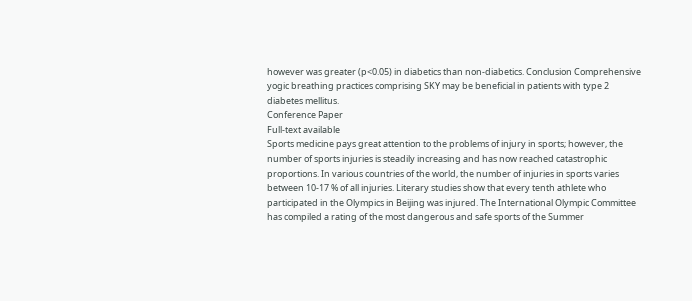however was greater (p<0.05) in diabetics than non-diabetics. Conclusion Comprehensive yogic breathing practices comprising SKY may be beneficial in patients with type 2 diabetes mellitus.
Conference Paper
Full-text available
Sports medicine pays great attention to the problems of injury in sports; however, the number of sports injuries is steadily increasing and has now reached catastrophic proportions. In various countries of the world, the number of injuries in sports varies between 10-17 % of all injuries. Literary studies show that every tenth athlete who participated in the Olympics in Beijing was injured. The International Olympic Committee has compiled a rating of the most dangerous and safe sports of the Summer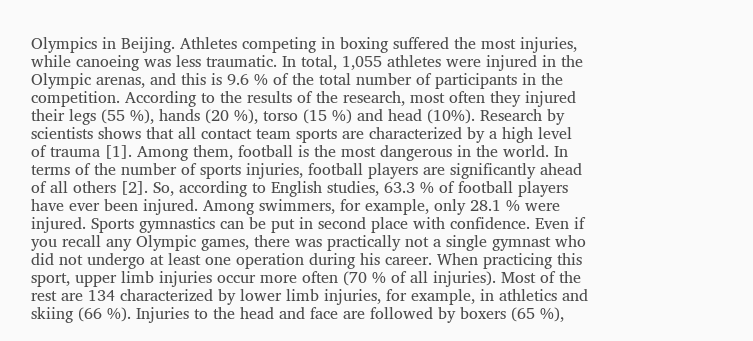Olympics in Beijing. Athletes competing in boxing suffered the most injuries, while canoeing was less traumatic. In total, 1,055 athletes were injured in the Olympic arenas, and this is 9.6 % of the total number of participants in the competition. According to the results of the research, most often they injured their legs (55 %), hands (20 %), torso (15 %) and head (10%). Research by scientists shows that all contact team sports are characterized by a high level of trauma [1]. Among them, football is the most dangerous in the world. In terms of the number of sports injuries, football players are significantly ahead of all others [2]. So, according to English studies, 63.3 % of football players have ever been injured. Among swimmers, for example, only 28.1 % were injured. Sports gymnastics can be put in second place with confidence. Even if you recall any Olympic games, there was practically not a single gymnast who did not undergo at least one operation during his career. When practicing this sport, upper limb injuries occur more often (70 % of all injuries). Most of the rest are 134 characterized by lower limb injuries, for example, in athletics and skiing (66 %). Injuries to the head and face are followed by boxers (65 %),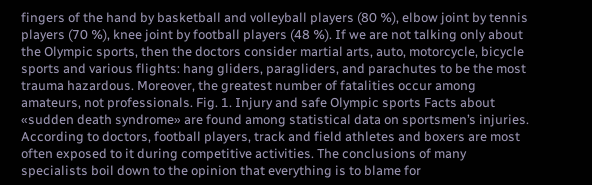fingers of the hand by basketball and volleyball players (80 %), elbow joint by tennis players (70 %), knee joint by football players (48 %). If we are not talking only about the Olympic sports, then the doctors consider martial arts, auto, motorcycle, bicycle sports and various flights: hang gliders, paragliders, and parachutes to be the most trauma hazardous. Moreover, the greatest number of fatalities occur among amateurs, not professionals. Fig. 1. Injury and safe Olympic sports Facts about «sudden death syndrome» are found among statistical data on sportsmen’s injuries. According to doctors, football players, track and field athletes and boxers are most often exposed to it during competitive activities. The conclusions of many specialists boil down to the opinion that everything is to blame for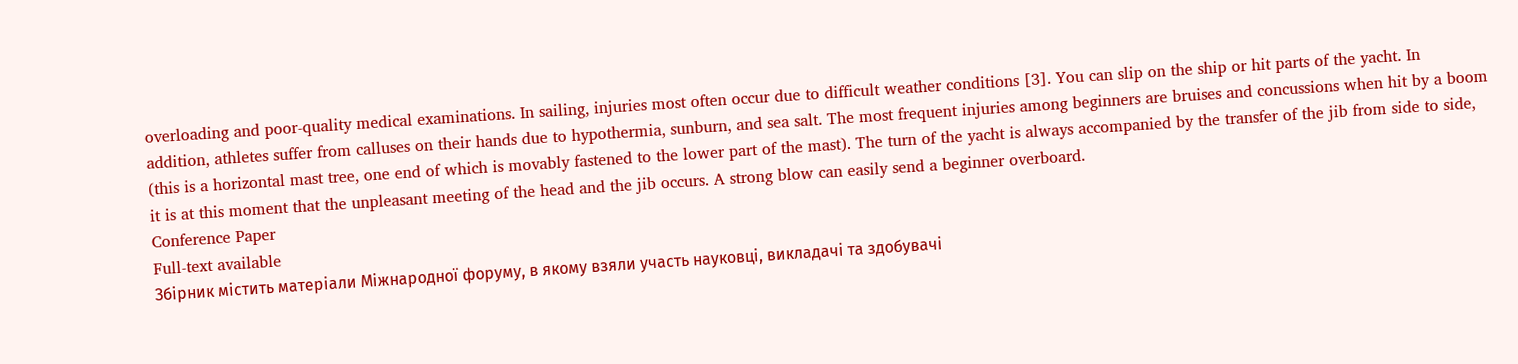overloading and poor-quality medical examinations. In sailing, injuries most often occur due to difficult weather conditions [3]. You can slip on the ship or hit parts of the yacht. In addition, athletes suffer from calluses on their hands due to hypothermia, sunburn, and sea salt. The most frequent injuries among beginners are bruises and concussions when hit by a boom (this is a horizontal mast tree, one end of which is movably fastened to the lower part of the mast). The turn of the yacht is always accompanied by the transfer of the jib from side to side, it is at this moment that the unpleasant meeting of the head and the jib occurs. A strong blow can easily send a beginner overboard.
Conference Paper
Full-text available
Збірник містить матеріали Міжнародної форуму, в якому взяли участь науковці, викладачі та здобувачі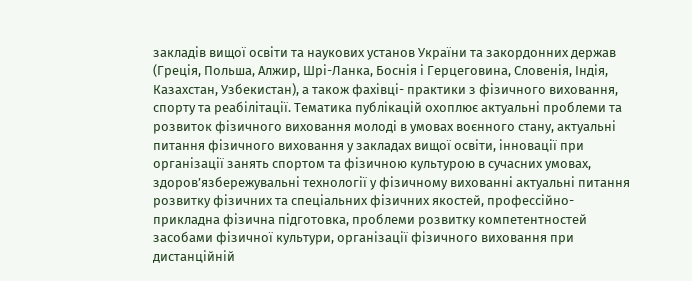закладів вищої освіти та наукових установ України та закордонних держав (Греція, Польша, Алжир, Шрі-Ланка, Боснія і Герцеговина, Словенія, Індія, Казахстан, Узбекистан), а також фахівці- практики з фізичного виховання, спорту та реабілітації. Тематика публікацій охоплює актуальні проблеми та розвиток фізичного виховання молоді в умовах воєнного стану, актуальні питання фізичного виховання у закладах вищої освіти, інновації при організації занять спортом та фізичною культурою в сучасних умовах, здоров’язбережувальні технології у фізичному вихованні актуальні питання розвитку фізичних та спеціальних фізичних якостей, профессійно-прикладна фізична підготовка, проблеми розвитку компетентностей засобами фізичної культури, організації фізичного виховання при дистанційній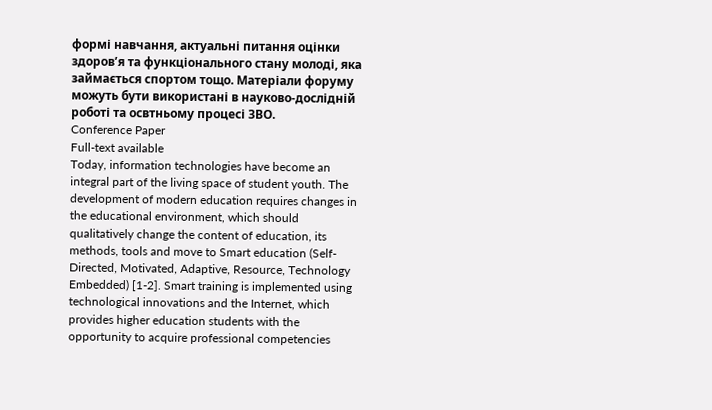формі навчання, актуальні питання оцінки здоров’я та функціонального стану молоді, яка займається спортом тощо. Матеріали форуму можуть бути використані в науково-дослідній роботі та освтньому процесі ЗВО.
Conference Paper
Full-text available
Today, information technologies have become an integral part of the living space of student youth. The development of modern education requires changes in the educational environment, which should qualitatively change the content of education, its methods, tools and move to Smart education (Self-Directed, Motivated, Adaptive, Resource, Technology Embedded) [1-2]. Smart training is implemented using technological innovations and the Internet, which provides higher education students with the opportunity to acquire professional competencies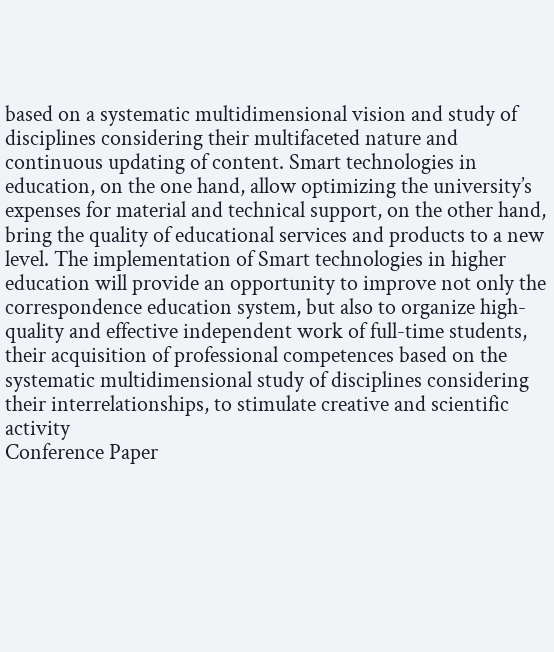based on a systematic multidimensional vision and study of disciplines considering their multifaceted nature and continuous updating of content. Smart technologies in education, on the one hand, allow optimizing the university’s expenses for material and technical support, on the other hand, bring the quality of educational services and products to a new level. The implementation of Smart technologies in higher education will provide an opportunity to improve not only the correspondence education system, but also to organize high-quality and effective independent work of full-time students, their acquisition of professional competences based on the systematic multidimensional study of disciplines considering their interrelationships, to stimulate creative and scientific activity
Conference Paper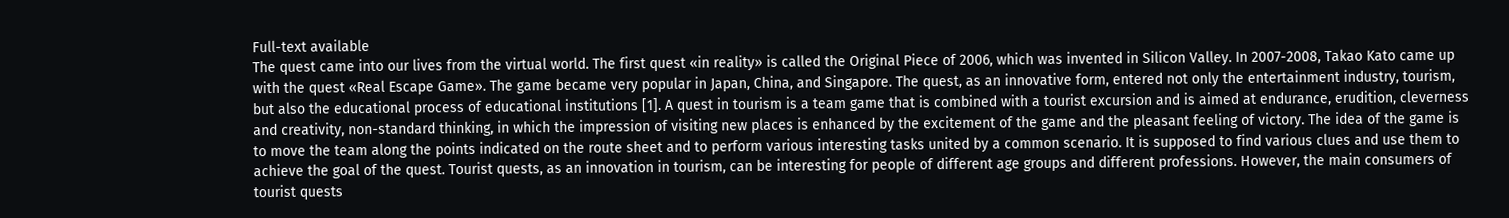Full-text available
The quest came into our lives from the virtual world. The first quest «in reality» is called the Original Piece of 2006, which was invented in Silicon Valley. In 2007-2008, Takao Kato came up with the quest «Real Escape Game». The game became very popular in Japan, China, and Singapore. The quest, as an innovative form, entered not only the entertainment industry, tourism, but also the educational process of educational institutions [1]. A quest in tourism is a team game that is combined with a tourist excursion and is aimed at endurance, erudition, cleverness and creativity, non-standard thinking, in which the impression of visiting new places is enhanced by the excitement of the game and the pleasant feeling of victory. The idea of the game is to move the team along the points indicated on the route sheet and to perform various interesting tasks united by a common scenario. It is supposed to find various clues and use them to achieve the goal of the quest. Tourist quests, as an innovation in tourism, can be interesting for people of different age groups and different professions. However, the main consumers of tourist quests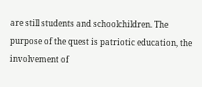are still students and schoolchildren. The purpose of the quest is patriotic education, the involvement of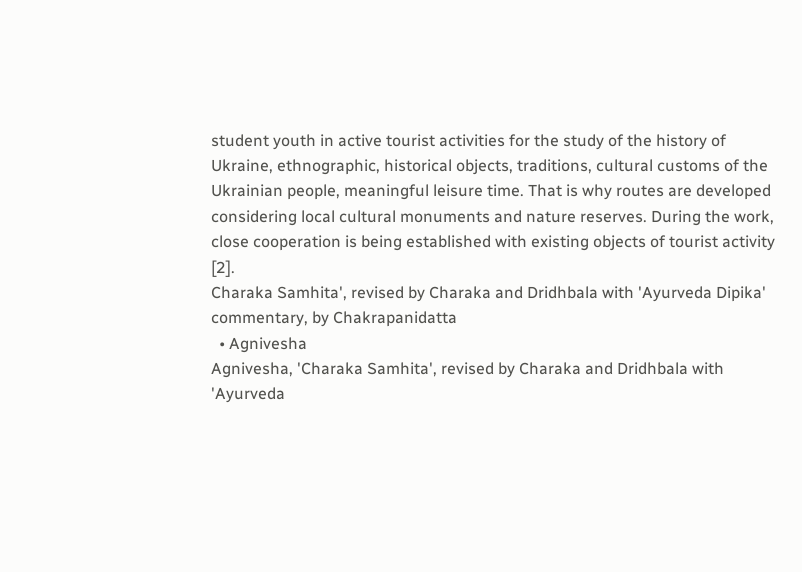student youth in active tourist activities for the study of the history of Ukraine, ethnographic, historical objects, traditions, cultural customs of the Ukrainian people, meaningful leisure time. That is why routes are developed considering local cultural monuments and nature reserves. During the work, close cooperation is being established with existing objects of tourist activity [2].
Charaka Samhita', revised by Charaka and Dridhbala with 'Ayurveda Dipika' commentary, by Chakrapanidatta
  • Agnivesha
Agnivesha, 'Charaka Samhita', revised by Charaka and Dridhbala with 'Ayurveda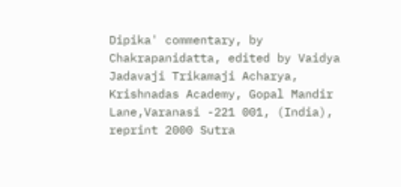Dipika' commentary, by Chakrapanidatta, edited by Vaidya Jadavaji Trikamaji Acharya, Krishnadas Academy, Gopal Mandir Lane,Varanasi -221 001, (India), reprint 2000 Sutra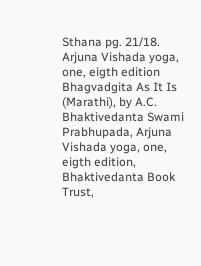Sthana pg. 21/18.
Arjuna Vishada yoga, one, eigth edition
Bhagvadgita As It Is (Marathi), by A.C. Bhaktivedanta Swami Prabhupada, Arjuna Vishada yoga, one, eigth edition, Bhaktivedanta Book Trust,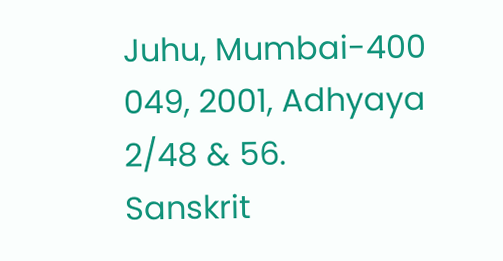Juhu, Mumbai-400 049, 2001, Adhyaya 2/48 & 56.
Sanskrit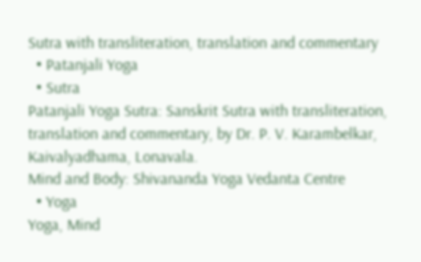Sutra with transliteration, translation and commentary
  • Patanjali Yoga
  • Sutra
Patanjali Yoga Sutra: Sanskrit Sutra with transliteration, translation and commentary, by Dr. P. V. Karambelkar, Kaivalyadhama, Lonavala.
Mind and Body: Shivananda Yoga Vedanta Centre
  • Yoga
Yoga, Mind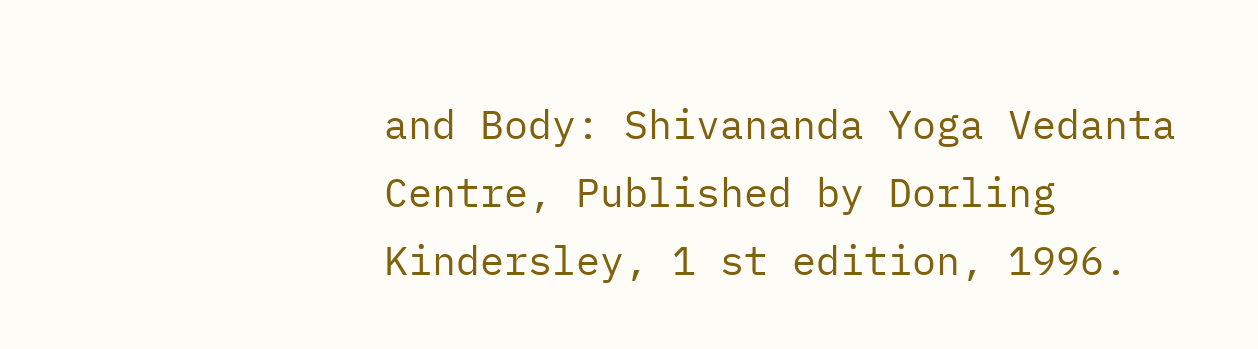and Body: Shivananda Yoga Vedanta Centre, Published by Dorling Kindersley, 1 st edition, 1996.